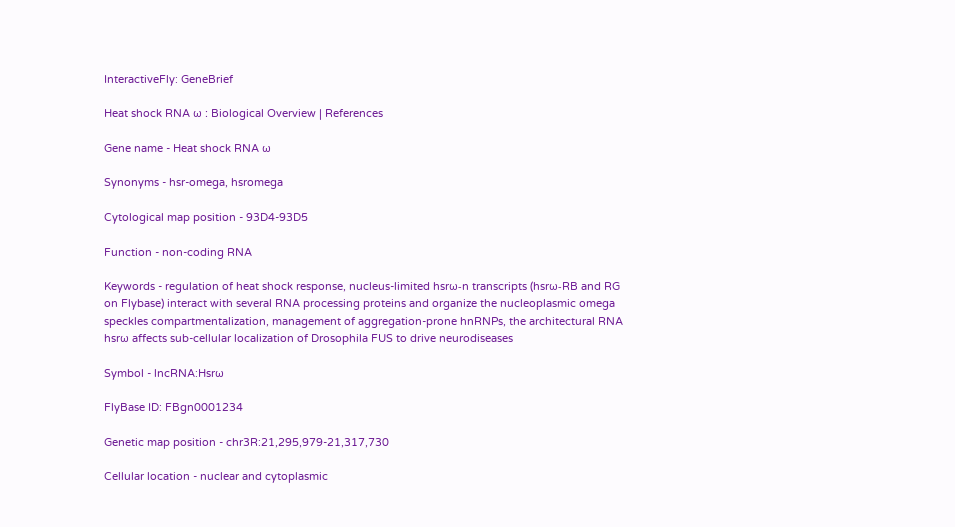InteractiveFly: GeneBrief

Heat shock RNA ω : Biological Overview | References

Gene name - Heat shock RNA ω

Synonyms - hsr-omega, hsromega

Cytological map position - 93D4-93D5

Function - non-coding RNA

Keywords - regulation of heat shock response, nucleus-limited hsrω-n transcripts (hsrω-RB and RG on Flybase) interact with several RNA processing proteins and organize the nucleoplasmic omega speckles compartmentalization, management of aggregation-prone hnRNPs, the architectural RNA hsrω affects sub-cellular localization of Drosophila FUS to drive neurodiseases

Symbol - lncRNA:Hsrω

FlyBase ID: FBgn0001234

Genetic map position - chr3R:21,295,979-21,317,730

Cellular location - nuclear and cytoplasmic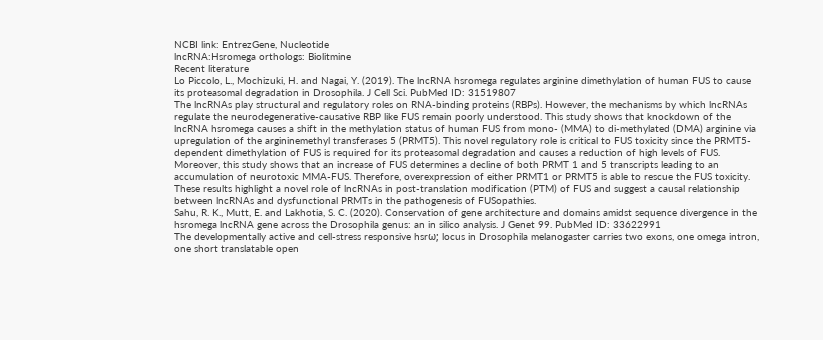NCBI link: EntrezGene, Nucleotide
lncRNA:Hsromega orthologs: Biolitmine
Recent literature
Lo Piccolo, L., Mochizuki, H. and Nagai, Y. (2019). The lncRNA hsromega regulates arginine dimethylation of human FUS to cause its proteasomal degradation in Drosophila. J Cell Sci. PubMed ID: 31519807
The lncRNAs play structural and regulatory roles on RNA-binding proteins (RBPs). However, the mechanisms by which lncRNAs regulate the neurodegenerative-causative RBP like FUS remain poorly understood. This study shows that knockdown of the lncRNA hsromega causes a shift in the methylation status of human FUS from mono- (MMA) to di-methylated (DMA) arginine via upregulation of the argininemethyl transferases 5 (PRMT5). This novel regulatory role is critical to FUS toxicity since the PRMT5-dependent dimethylation of FUS is required for its proteasomal degradation and causes a reduction of high levels of FUS. Moreover, this study shows that an increase of FUS determines a decline of both PRMT 1 and 5 transcripts leading to an accumulation of neurotoxic MMA-FUS. Therefore, overexpression of either PRMT1 or PRMT5 is able to rescue the FUS toxicity. These results highlight a novel role of lncRNAs in post-translation modification (PTM) of FUS and suggest a causal relationship between lncRNAs and dysfunctional PRMTs in the pathogenesis of FUSopathies.
Sahu, R. K., Mutt, E. and Lakhotia, S. C. (2020). Conservation of gene architecture and domains amidst sequence divergence in the hsromega lncRNA gene across the Drosophila genus: an in silico analysis. J Genet 99. PubMed ID: 33622991
The developmentally active and cell-stress responsive hsrω; locus in Drosophila melanogaster carries two exons, one omega intron, one short translatable open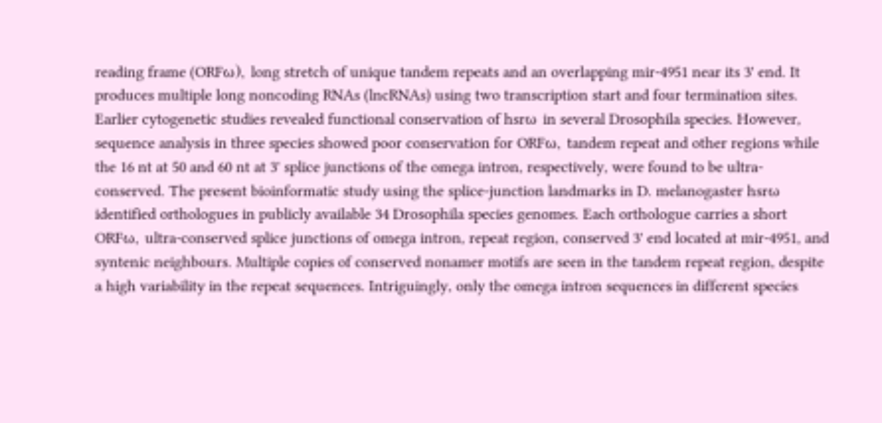reading frame (ORFω), long stretch of unique tandem repeats and an overlapping mir-4951 near its 3' end. It produces multiple long noncoding RNAs (lncRNAs) using two transcription start and four termination sites. Earlier cytogenetic studies revealed functional conservation of hsrω in several Drosophila species. However, sequence analysis in three species showed poor conservation for ORFω, tandem repeat and other regions while the 16 nt at 50 and 60 nt at 3' splice junctions of the omega intron, respectively, were found to be ultra-conserved. The present bioinformatic study using the splice-junction landmarks in D. melanogaster hsrω identified orthologues in publicly available 34 Drosophila species genomes. Each orthologue carries a short ORFω, ultra-conserved splice junctions of omega intron, repeat region, conserved 3' end located at mir-4951, and syntenic neighbours. Multiple copies of conserved nonamer motifs are seen in the tandem repeat region, despite a high variability in the repeat sequences. Intriguingly, only the omega intron sequences in different species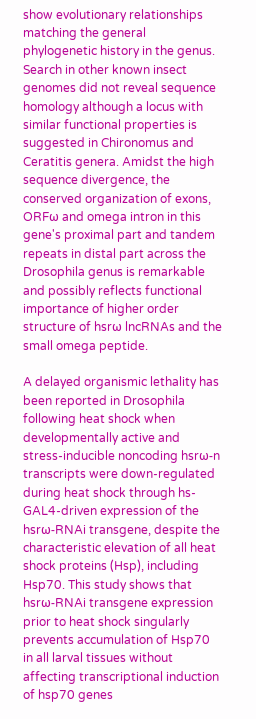show evolutionary relationships matching the general phylogenetic history in the genus. Search in other known insect genomes did not reveal sequence homology although a locus with similar functional properties is suggested in Chironomus and Ceratitis genera. Amidst the high sequence divergence, the conserved organization of exons, ORFω and omega intron in this gene's proximal part and tandem repeats in distal part across the Drosophila genus is remarkable and possibly reflects functional importance of higher order structure of hsrω lncRNAs and the small omega peptide.

A delayed organismic lethality has been reported in Drosophila following heat shock when developmentally active and stress-inducible noncoding hsrω-n transcripts were down-regulated during heat shock through hs-GAL4-driven expression of the hsrω-RNAi transgene, despite the characteristic elevation of all heat shock proteins (Hsp), including Hsp70. This study shows that hsrω-RNAi transgene expression prior to heat shock singularly prevents accumulation of Hsp70 in all larval tissues without affecting transcriptional induction of hsp70 genes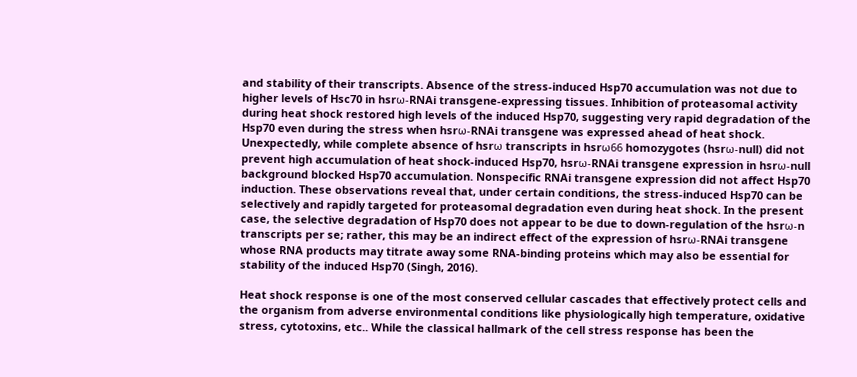and stability of their transcripts. Absence of the stress-induced Hsp70 accumulation was not due to higher levels of Hsc70 in hsrω-RNAi transgene-expressing tissues. Inhibition of proteasomal activity during heat shock restored high levels of the induced Hsp70, suggesting very rapid degradation of the Hsp70 even during the stress when hsrω-RNAi transgene was expressed ahead of heat shock. Unexpectedly, while complete absence of hsrω transcripts in hsrω66 homozygotes (hsrω-null) did not prevent high accumulation of heat shock-induced Hsp70, hsrω-RNAi transgene expression in hsrω-null background blocked Hsp70 accumulation. Nonspecific RNAi transgene expression did not affect Hsp70 induction. These observations reveal that, under certain conditions, the stress-induced Hsp70 can be selectively and rapidly targeted for proteasomal degradation even during heat shock. In the present case, the selective degradation of Hsp70 does not appear to be due to down-regulation of the hsrω-n transcripts per se; rather, this may be an indirect effect of the expression of hsrω-RNAi transgene whose RNA products may titrate away some RNA-binding proteins which may also be essential for stability of the induced Hsp70 (Singh, 2016).

Heat shock response is one of the most conserved cellular cascades that effectively protect cells and the organism from adverse environmental conditions like physiologically high temperature, oxidative stress, cytotoxins, etc.. While the classical hallmark of the cell stress response has been the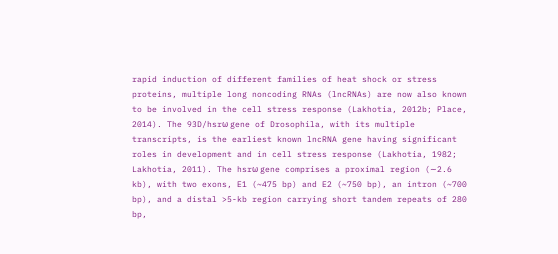rapid induction of different families of heat shock or stress proteins, multiple long noncoding RNAs (lncRNAs) are now also known to be involved in the cell stress response (Lakhotia, 2012b; Place, 2014). The 93D/hsrω gene of Drosophila, with its multiple transcripts, is the earliest known lncRNA gene having significant roles in development and in cell stress response (Lakhotia, 1982; Lakhotia, 2011). The hsrω gene comprises a proximal region (∼2.6 kb), with two exons, E1 (~475 bp) and E2 (~750 bp), an intron (~700 bp), and a distal >5-kb region carrying short tandem repeats of 280 bp,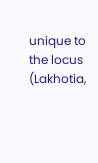unique to the locus (Lakhotia,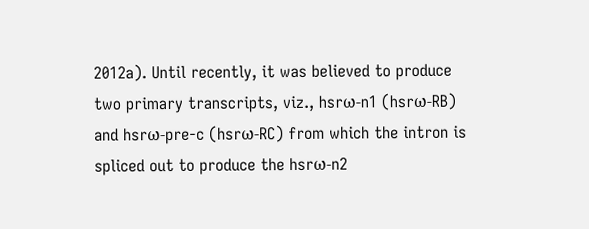2012a). Until recently, it was believed to produce two primary transcripts, viz., hsrω-n1 (hsrω-RB) and hsrω-pre-c (hsrω-RC) from which the intron is spliced out to produce the hsrω-n2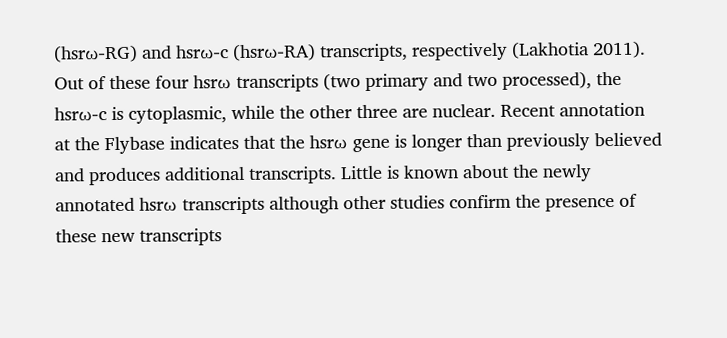(hsrω-RG) and hsrω-c (hsrω-RA) transcripts, respectively (Lakhotia 2011). Out of these four hsrω transcripts (two primary and two processed), the hsrω-c is cytoplasmic, while the other three are nuclear. Recent annotation at the Flybase indicates that the hsrω gene is longer than previously believed and produces additional transcripts. Little is known about the newly annotated hsrω transcripts although other studies confirm the presence of these new transcripts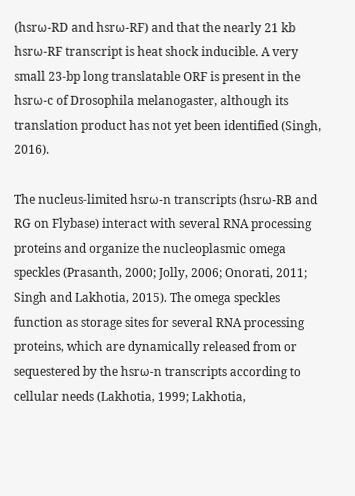(hsrω-RD and hsrω-RF) and that the nearly 21 kb hsrω-RF transcript is heat shock inducible. A very small 23-bp long translatable ORF is present in the hsrω-c of Drosophila melanogaster, although its translation product has not yet been identified (Singh, 2016).

The nucleus-limited hsrω-n transcripts (hsrω-RB and RG on Flybase) interact with several RNA processing proteins and organize the nucleoplasmic omega speckles (Prasanth, 2000; Jolly, 2006; Onorati, 2011; Singh and Lakhotia, 2015). The omega speckles function as storage sites for several RNA processing proteins, which are dynamically released from or sequestered by the hsrω-n transcripts according to cellular needs (Lakhotia, 1999; Lakhotia,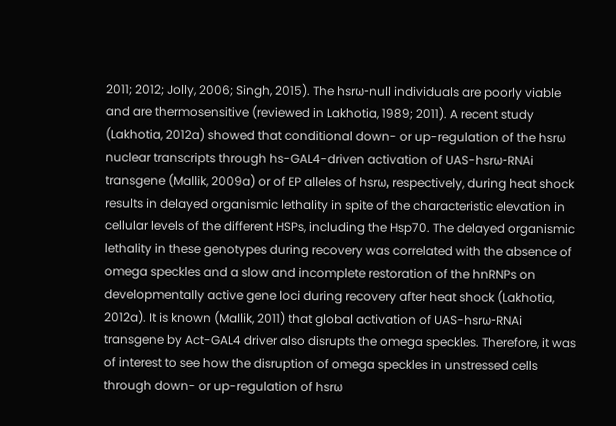2011; 2012; Jolly, 2006; Singh, 2015). The hsrω-null individuals are poorly viable and are thermosensitive (reviewed in Lakhotia, 1989; 2011). A recent study (Lakhotia, 2012a) showed that conditional down- or up-regulation of the hsrω nuclear transcripts through hs-GAL4-driven activation of UAS-hsrω-RNAi transgene (Mallik, 2009a) or of EP alleles of hsrω, respectively, during heat shock results in delayed organismic lethality in spite of the characteristic elevation in cellular levels of the different HSPs, including the Hsp70. The delayed organismic lethality in these genotypes during recovery was correlated with the absence of omega speckles and a slow and incomplete restoration of the hnRNPs on developmentally active gene loci during recovery after heat shock (Lakhotia, 2012a). It is known (Mallik, 2011) that global activation of UAS-hsrω-RNAi transgene by Act-GAL4 driver also disrupts the omega speckles. Therefore, it was of interest to see how the disruption of omega speckles in unstressed cells through down- or up-regulation of hsrω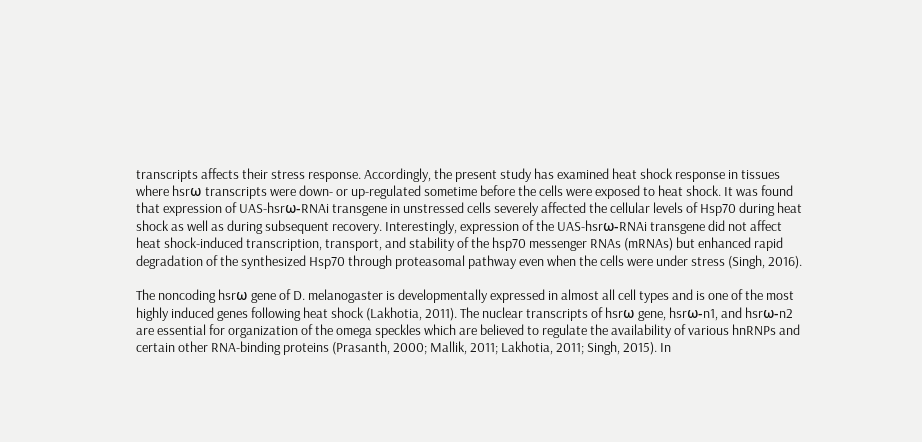transcripts affects their stress response. Accordingly, the present study has examined heat shock response in tissues where hsrω transcripts were down- or up-regulated sometime before the cells were exposed to heat shock. It was found that expression of UAS-hsrω-RNAi transgene in unstressed cells severely affected the cellular levels of Hsp70 during heat shock as well as during subsequent recovery. Interestingly, expression of the UAS-hsrω-RNAi transgene did not affect heat shock-induced transcription, transport, and stability of the hsp70 messenger RNAs (mRNAs) but enhanced rapid degradation of the synthesized Hsp70 through proteasomal pathway even when the cells were under stress (Singh, 2016).

The noncoding hsrω gene of D. melanogaster is developmentally expressed in almost all cell types and is one of the most highly induced genes following heat shock (Lakhotia, 2011). The nuclear transcripts of hsrω gene, hsrω-n1, and hsrω-n2 are essential for organization of the omega speckles which are believed to regulate the availability of various hnRNPs and certain other RNA-binding proteins (Prasanth, 2000; Mallik, 2011; Lakhotia, 2011; Singh, 2015). In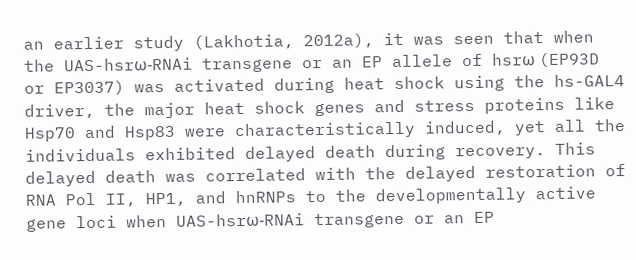an earlier study (Lakhotia, 2012a), it was seen that when the UAS-hsrω-RNAi transgene or an EP allele of hsrω (EP93D or EP3037) was activated during heat shock using the hs-GAL4 driver, the major heat shock genes and stress proteins like Hsp70 and Hsp83 were characteristically induced, yet all the individuals exhibited delayed death during recovery. This delayed death was correlated with the delayed restoration of RNA Pol II, HP1, and hnRNPs to the developmentally active gene loci when UAS-hsrω-RNAi transgene or an EP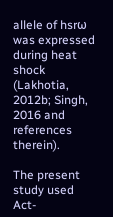allele of hsrω was expressed during heat shock (Lakhotia, 2012b; Singh, 2016 and references therein).

The present study used Act-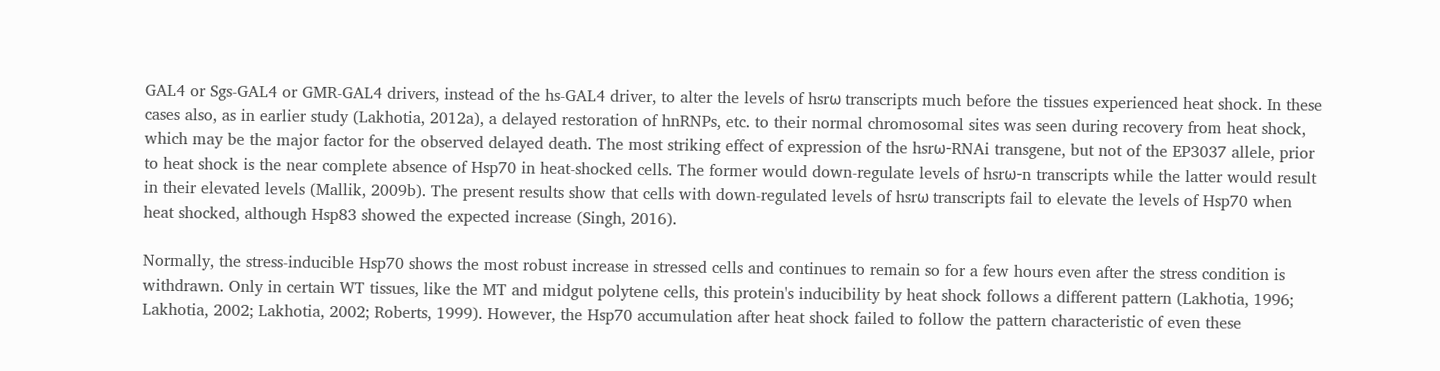GAL4 or Sgs-GAL4 or GMR-GAL4 drivers, instead of the hs-GAL4 driver, to alter the levels of hsrω transcripts much before the tissues experienced heat shock. In these cases also, as in earlier study (Lakhotia, 2012a), a delayed restoration of hnRNPs, etc. to their normal chromosomal sites was seen during recovery from heat shock, which may be the major factor for the observed delayed death. The most striking effect of expression of the hsrω-RNAi transgene, but not of the EP3037 allele, prior to heat shock is the near complete absence of Hsp70 in heat-shocked cells. The former would down-regulate levels of hsrω-n transcripts while the latter would result in their elevated levels (Mallik, 2009b). The present results show that cells with down-regulated levels of hsrω transcripts fail to elevate the levels of Hsp70 when heat shocked, although Hsp83 showed the expected increase (Singh, 2016).

Normally, the stress-inducible Hsp70 shows the most robust increase in stressed cells and continues to remain so for a few hours even after the stress condition is withdrawn. Only in certain WT tissues, like the MT and midgut polytene cells, this protein's inducibility by heat shock follows a different pattern (Lakhotia, 1996; Lakhotia, 2002; Lakhotia, 2002; Roberts, 1999). However, the Hsp70 accumulation after heat shock failed to follow the pattern characteristic of even these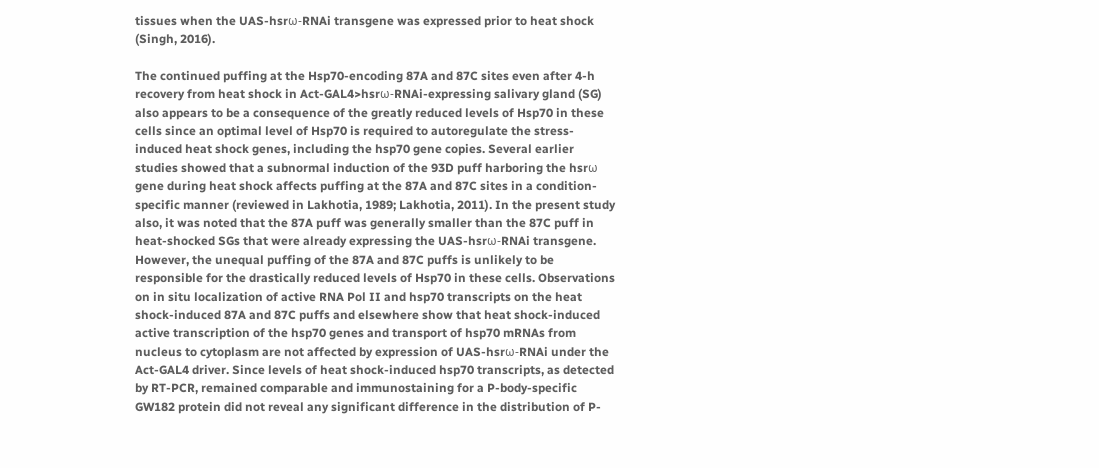tissues when the UAS-hsrω-RNAi transgene was expressed prior to heat shock (Singh, 2016).

The continued puffing at the Hsp70-encoding 87A and 87C sites even after 4-h recovery from heat shock in Act-GAL4>hsrω-RNAi-expressing salivary gland (SG) also appears to be a consequence of the greatly reduced levels of Hsp70 in these cells since an optimal level of Hsp70 is required to autoregulate the stress-induced heat shock genes, including the hsp70 gene copies. Several earlier studies showed that a subnormal induction of the 93D puff harboring the hsrω gene during heat shock affects puffing at the 87A and 87C sites in a condition-specific manner (reviewed in Lakhotia, 1989; Lakhotia, 2011). In the present study also, it was noted that the 87A puff was generally smaller than the 87C puff in heat-shocked SGs that were already expressing the UAS-hsrω-RNAi transgene. However, the unequal puffing of the 87A and 87C puffs is unlikely to be responsible for the drastically reduced levels of Hsp70 in these cells. Observations on in situ localization of active RNA Pol II and hsp70 transcripts on the heat shock-induced 87A and 87C puffs and elsewhere show that heat shock-induced active transcription of the hsp70 genes and transport of hsp70 mRNAs from nucleus to cytoplasm are not affected by expression of UAS-hsrω-RNAi under the Act-GAL4 driver. Since levels of heat shock-induced hsp70 transcripts, as detected by RT-PCR, remained comparable and immunostaining for a P-body-specific GW182 protein did not reveal any significant difference in the distribution of P-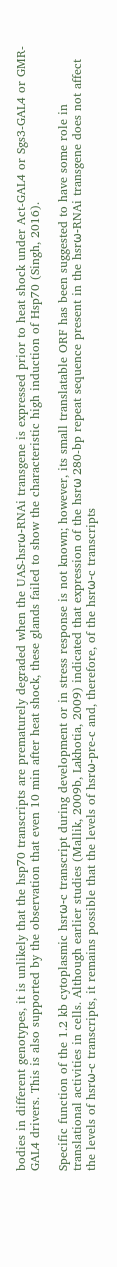bodies in different genotypes, it is unlikely that the hsp70 transcripts are prematurely degraded when the UAS-hsrω-RNAi transgene is expressed prior to heat shock under Act-GAL4 or Sgs3-GAL4 or GMR-GAL4 drivers. This is also supported by the observation that even 10 min after heat shock, these glands failed to show the characteristic high induction of Hsp70 (Singh, 2016).

Specific function of the 1.2 kb cytoplasmic hsrω-c transcript during development or in stress response is not known; however, its small translatable ORF has been suggested to have some role in translational activities in cells. Although earlier studies (Mallik, 2009b, Lakhotia, 2009) indicated that expression of the hsrω 280-bp repeat sequence present in the hsrω-RNAi transgene does not affect the levels of hsrω-c transcripts, it remains possible that the levels of hsrω-pre-c and, therefore, of the hsrω-c transcripts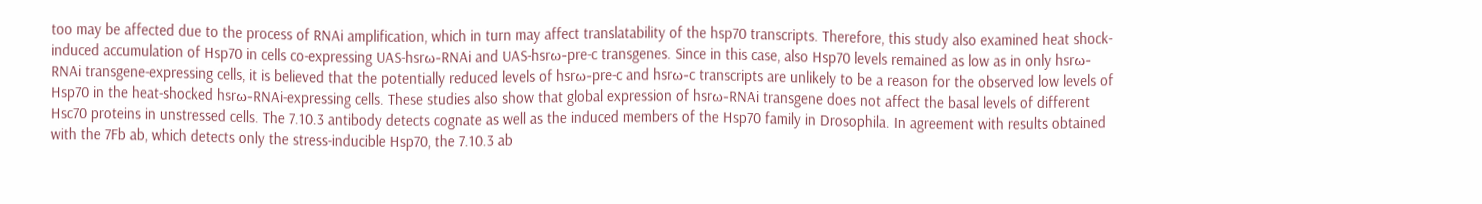too may be affected due to the process of RNAi amplification, which in turn may affect translatability of the hsp70 transcripts. Therefore, this study also examined heat shock-induced accumulation of Hsp70 in cells co-expressing UAS-hsrω-RNAi and UAS-hsrω-pre-c transgenes. Since in this case, also Hsp70 levels remained as low as in only hsrω-RNAi transgene-expressing cells, it is believed that the potentially reduced levels of hsrω-pre-c and hsrω-c transcripts are unlikely to be a reason for the observed low levels of Hsp70 in the heat-shocked hsrω-RNAi-expressing cells. These studies also show that global expression of hsrω-RNAi transgene does not affect the basal levels of different Hsc70 proteins in unstressed cells. The 7.10.3 antibody detects cognate as well as the induced members of the Hsp70 family in Drosophila. In agreement with results obtained with the 7Fb ab, which detects only the stress-inducible Hsp70, the 7.10.3 ab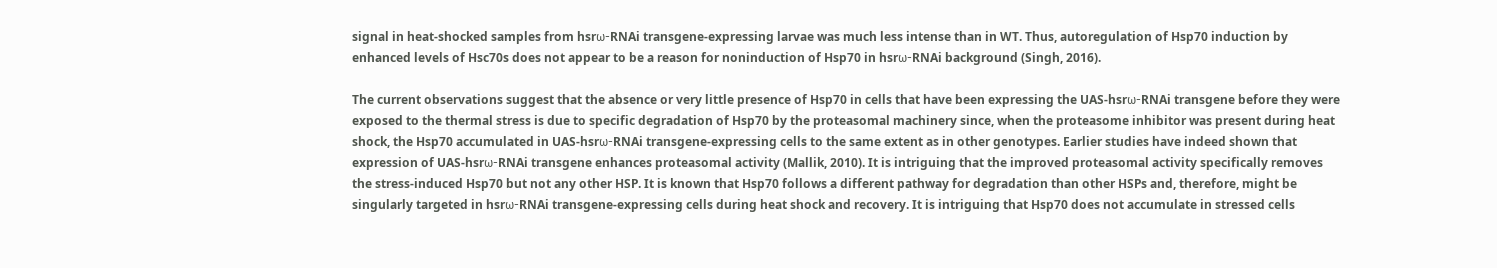signal in heat-shocked samples from hsrω-RNAi transgene-expressing larvae was much less intense than in WT. Thus, autoregulation of Hsp70 induction by enhanced levels of Hsc70s does not appear to be a reason for noninduction of Hsp70 in hsrω-RNAi background (Singh, 2016).

The current observations suggest that the absence or very little presence of Hsp70 in cells that have been expressing the UAS-hsrω-RNAi transgene before they were exposed to the thermal stress is due to specific degradation of Hsp70 by the proteasomal machinery since, when the proteasome inhibitor was present during heat shock, the Hsp70 accumulated in UAS-hsrω-RNAi transgene-expressing cells to the same extent as in other genotypes. Earlier studies have indeed shown that expression of UAS-hsrω-RNAi transgene enhances proteasomal activity (Mallik, 2010). It is intriguing that the improved proteasomal activity specifically removes the stress-induced Hsp70 but not any other HSP. It is known that Hsp70 follows a different pathway for degradation than other HSPs and, therefore, might be singularly targeted in hsrω-RNAi transgene-expressing cells during heat shock and recovery. It is intriguing that Hsp70 does not accumulate in stressed cells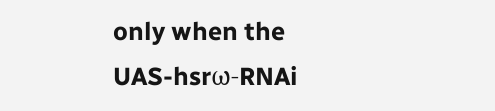only when the UAS-hsrω-RNAi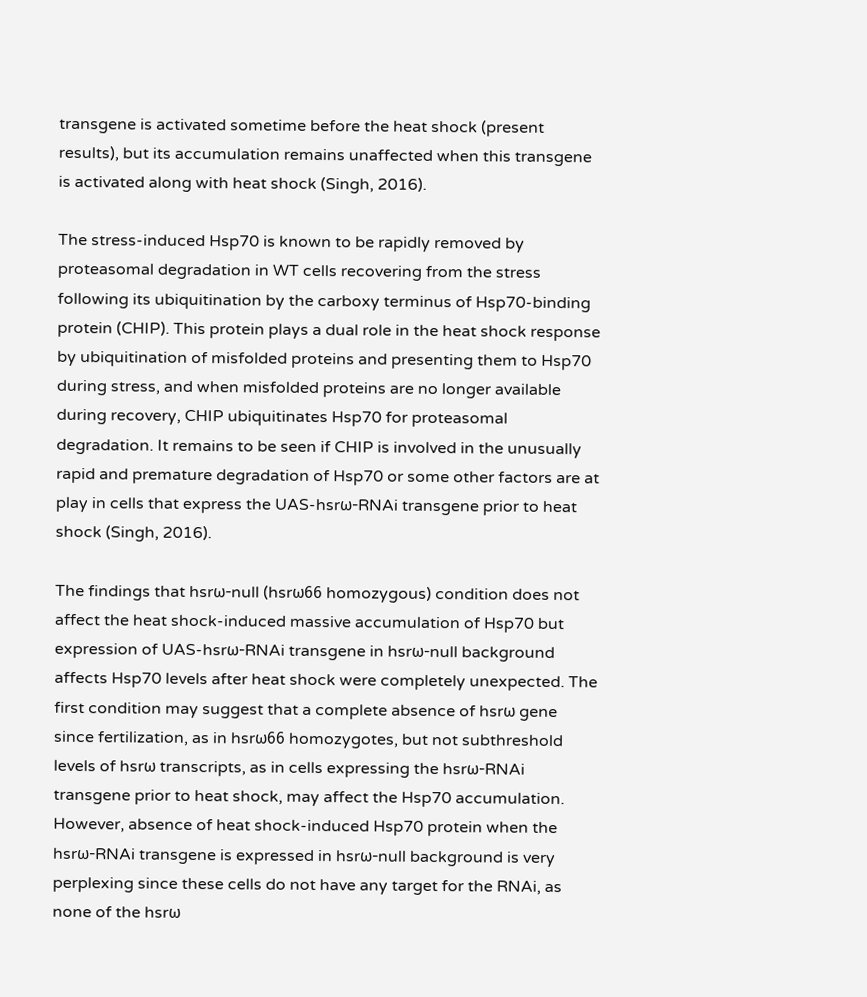transgene is activated sometime before the heat shock (present results), but its accumulation remains unaffected when this transgene is activated along with heat shock (Singh, 2016).

The stress-induced Hsp70 is known to be rapidly removed by proteasomal degradation in WT cells recovering from the stress following its ubiquitination by the carboxy terminus of Hsp70-binding protein (CHIP). This protein plays a dual role in the heat shock response by ubiquitination of misfolded proteins and presenting them to Hsp70 during stress, and when misfolded proteins are no longer available during recovery, CHIP ubiquitinates Hsp70 for proteasomal degradation. It remains to be seen if CHIP is involved in the unusually rapid and premature degradation of Hsp70 or some other factors are at play in cells that express the UAS-hsrω-RNAi transgene prior to heat shock (Singh, 2016).

The findings that hsrω-null (hsrω66 homozygous) condition does not affect the heat shock-induced massive accumulation of Hsp70 but expression of UAS-hsrω-RNAi transgene in hsrω-null background affects Hsp70 levels after heat shock were completely unexpected. The first condition may suggest that a complete absence of hsrω gene since fertilization, as in hsrω66 homozygotes, but not subthreshold levels of hsrω transcripts, as in cells expressing the hsrω-RNAi transgene prior to heat shock, may affect the Hsp70 accumulation. However, absence of heat shock-induced Hsp70 protein when the hsrω-RNAi transgene is expressed in hsrω-null background is very perplexing since these cells do not have any target for the RNAi, as none of the hsrω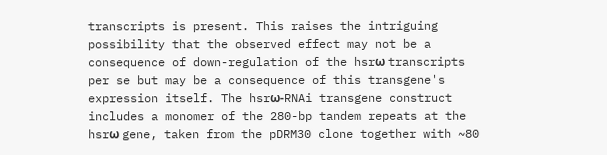transcripts is present. This raises the intriguing possibility that the observed effect may not be a consequence of down-regulation of the hsrω transcripts per se but may be a consequence of this transgene's expression itself. The hsrω-RNAi transgene construct includes a monomer of the 280-bp tandem repeats at the hsrω gene, taken from the pDRM30 clone together with ~80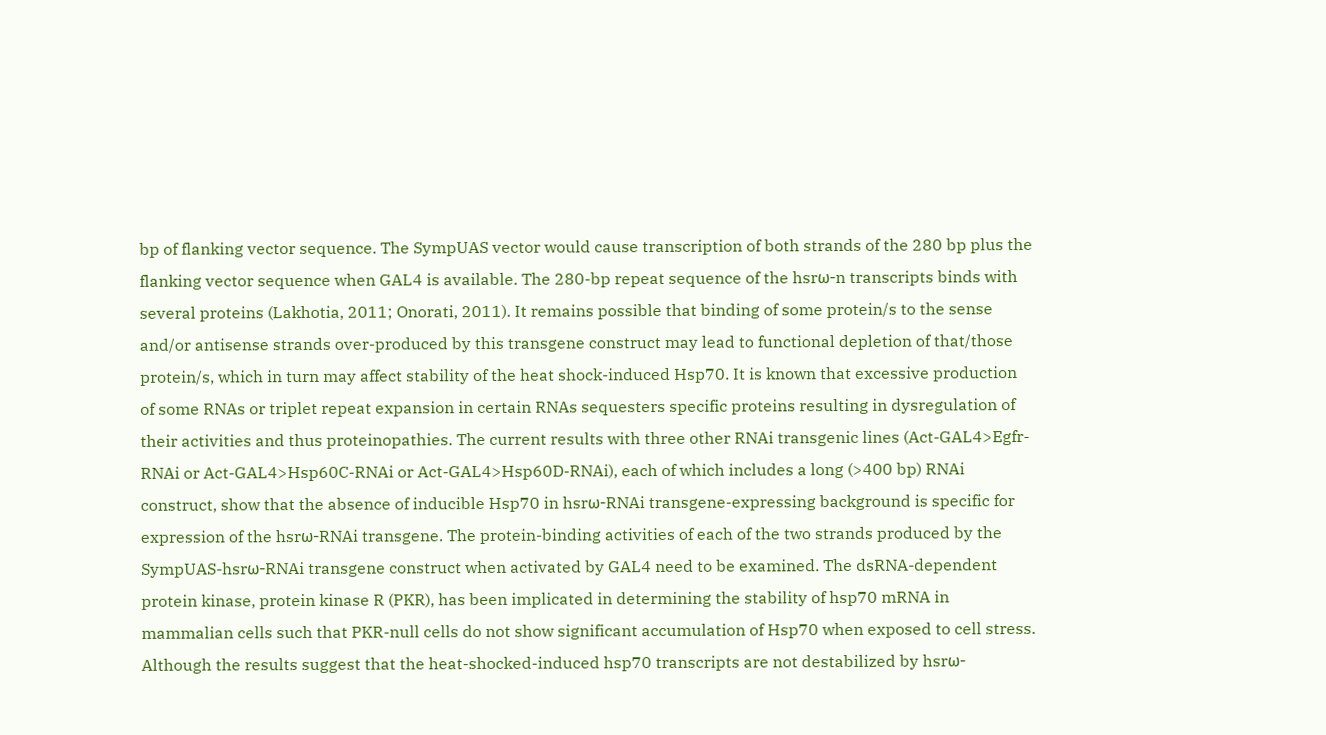bp of flanking vector sequence. The SympUAS vector would cause transcription of both strands of the 280 bp plus the flanking vector sequence when GAL4 is available. The 280-bp repeat sequence of the hsrω-n transcripts binds with several proteins (Lakhotia, 2011; Onorati, 2011). It remains possible that binding of some protein/s to the sense and/or antisense strands over-produced by this transgene construct may lead to functional depletion of that/those protein/s, which in turn may affect stability of the heat shock-induced Hsp70. It is known that excessive production of some RNAs or triplet repeat expansion in certain RNAs sequesters specific proteins resulting in dysregulation of their activities and thus proteinopathies. The current results with three other RNAi transgenic lines (Act-GAL4>Egfr-RNAi or Act-GAL4>Hsp60C-RNAi or Act-GAL4>Hsp60D-RNAi), each of which includes a long (>400 bp) RNAi construct, show that the absence of inducible Hsp70 in hsrω-RNAi transgene-expressing background is specific for expression of the hsrω-RNAi transgene. The protein-binding activities of each of the two strands produced by the SympUAS-hsrω-RNAi transgene construct when activated by GAL4 need to be examined. The dsRNA-dependent protein kinase, protein kinase R (PKR), has been implicated in determining the stability of hsp70 mRNA in mammalian cells such that PKR-null cells do not show significant accumulation of Hsp70 when exposed to cell stress. Although the results suggest that the heat-shocked-induced hsp70 transcripts are not destabilized by hsrω-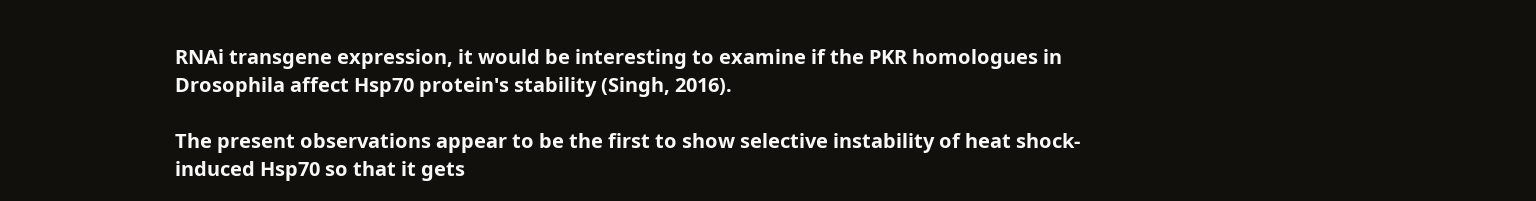RNAi transgene expression, it would be interesting to examine if the PKR homologues in Drosophila affect Hsp70 protein's stability (Singh, 2016).

The present observations appear to be the first to show selective instability of heat shock-induced Hsp70 so that it gets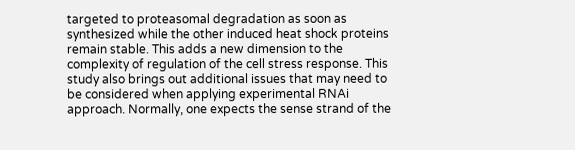targeted to proteasomal degradation as soon as synthesized while the other induced heat shock proteins remain stable. This adds a new dimension to the complexity of regulation of the cell stress response. This study also brings out additional issues that may need to be considered when applying experimental RNAi approach. Normally, one expects the sense strand of the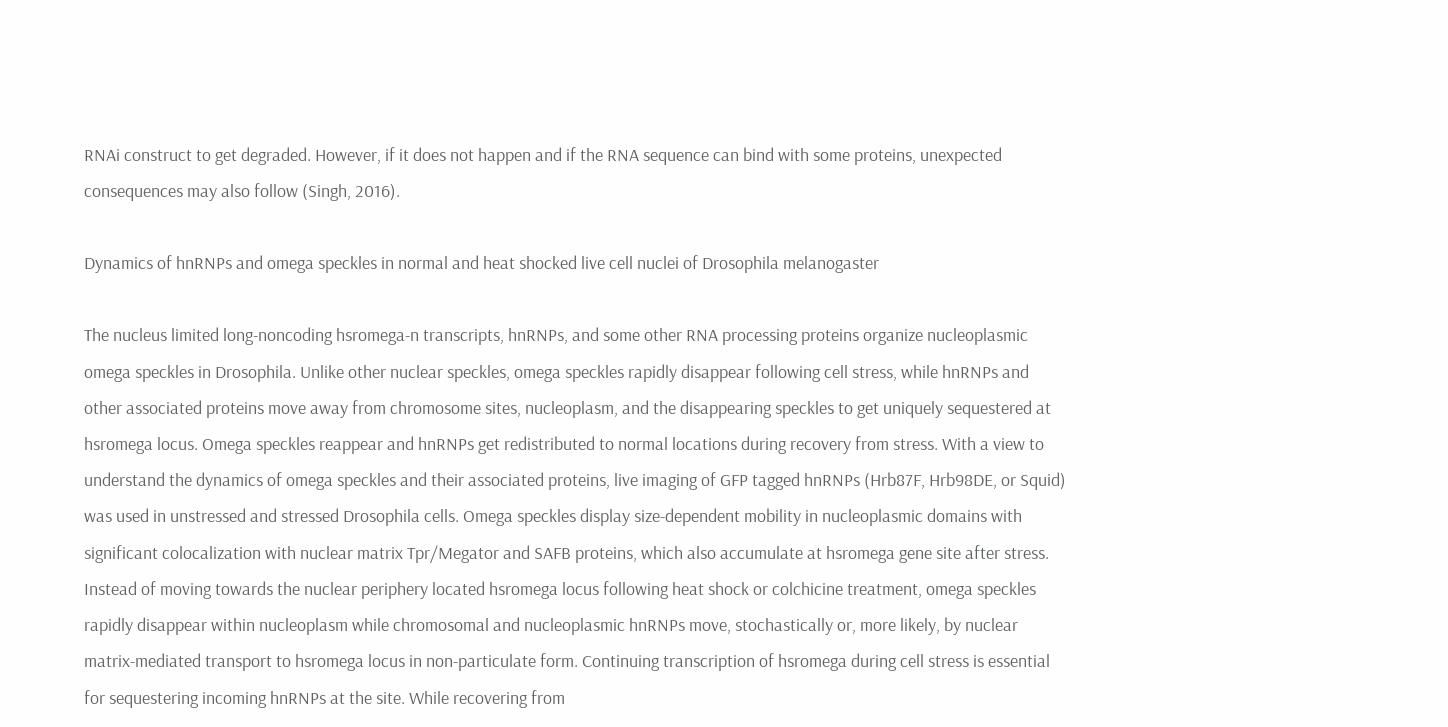RNAi construct to get degraded. However, if it does not happen and if the RNA sequence can bind with some proteins, unexpected consequences may also follow (Singh, 2016).

Dynamics of hnRNPs and omega speckles in normal and heat shocked live cell nuclei of Drosophila melanogaster

The nucleus limited long-noncoding hsromega-n transcripts, hnRNPs, and some other RNA processing proteins organize nucleoplasmic omega speckles in Drosophila. Unlike other nuclear speckles, omega speckles rapidly disappear following cell stress, while hnRNPs and other associated proteins move away from chromosome sites, nucleoplasm, and the disappearing speckles to get uniquely sequestered at hsromega locus. Omega speckles reappear and hnRNPs get redistributed to normal locations during recovery from stress. With a view to understand the dynamics of omega speckles and their associated proteins, live imaging of GFP tagged hnRNPs (Hrb87F, Hrb98DE, or Squid) was used in unstressed and stressed Drosophila cells. Omega speckles display size-dependent mobility in nucleoplasmic domains with significant colocalization with nuclear matrix Tpr/Megator and SAFB proteins, which also accumulate at hsromega gene site after stress. Instead of moving towards the nuclear periphery located hsromega locus following heat shock or colchicine treatment, omega speckles rapidly disappear within nucleoplasm while chromosomal and nucleoplasmic hnRNPs move, stochastically or, more likely, by nuclear matrix-mediated transport to hsromega locus in non-particulate form. Continuing transcription of hsromega during cell stress is essential for sequestering incoming hnRNPs at the site. While recovering from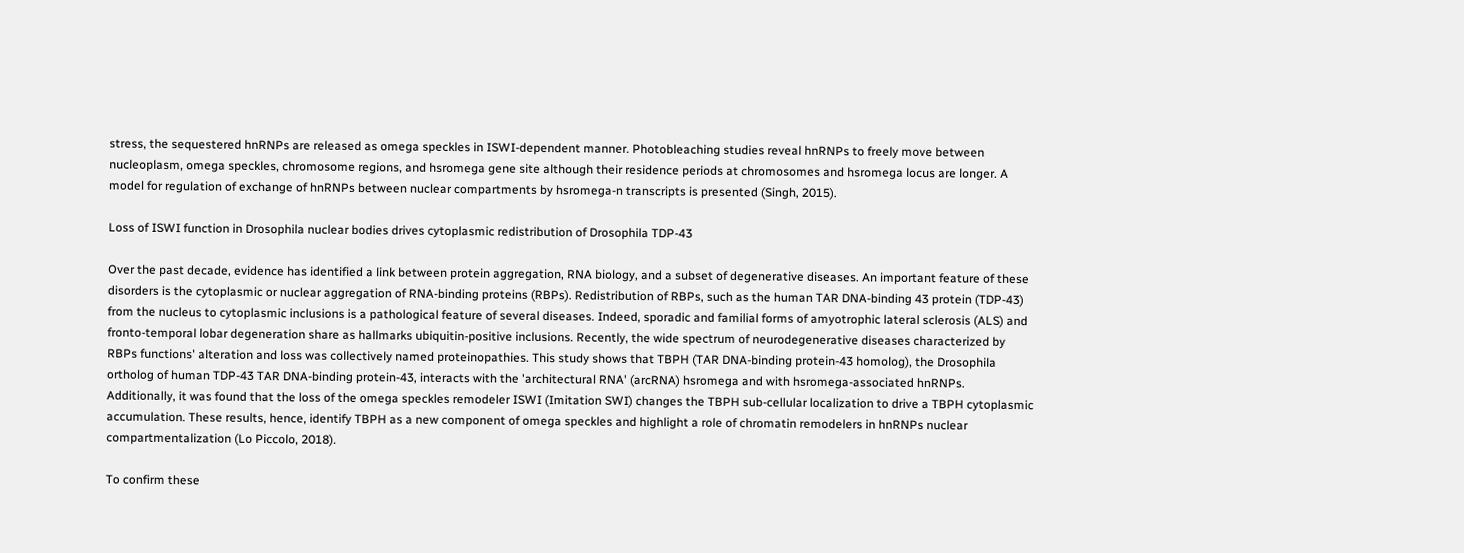stress, the sequestered hnRNPs are released as omega speckles in ISWI-dependent manner. Photobleaching studies reveal hnRNPs to freely move between nucleoplasm, omega speckles, chromosome regions, and hsromega gene site although their residence periods at chromosomes and hsromega locus are longer. A model for regulation of exchange of hnRNPs between nuclear compartments by hsromega-n transcripts is presented (Singh, 2015).

Loss of ISWI function in Drosophila nuclear bodies drives cytoplasmic redistribution of Drosophila TDP-43

Over the past decade, evidence has identified a link between protein aggregation, RNA biology, and a subset of degenerative diseases. An important feature of these disorders is the cytoplasmic or nuclear aggregation of RNA-binding proteins (RBPs). Redistribution of RBPs, such as the human TAR DNA-binding 43 protein (TDP-43) from the nucleus to cytoplasmic inclusions is a pathological feature of several diseases. Indeed, sporadic and familial forms of amyotrophic lateral sclerosis (ALS) and fronto-temporal lobar degeneration share as hallmarks ubiquitin-positive inclusions. Recently, the wide spectrum of neurodegenerative diseases characterized by RBPs functions' alteration and loss was collectively named proteinopathies. This study shows that TBPH (TAR DNA-binding protein-43 homolog), the Drosophila ortholog of human TDP-43 TAR DNA-binding protein-43, interacts with the 'architectural RNA' (arcRNA) hsromega and with hsromega-associated hnRNPs. Additionally, it was found that the loss of the omega speckles remodeler ISWI (Imitation SWI) changes the TBPH sub-cellular localization to drive a TBPH cytoplasmic accumulation. These results, hence, identify TBPH as a new component of omega speckles and highlight a role of chromatin remodelers in hnRNPs nuclear compartmentalization (Lo Piccolo, 2018).

To confirm these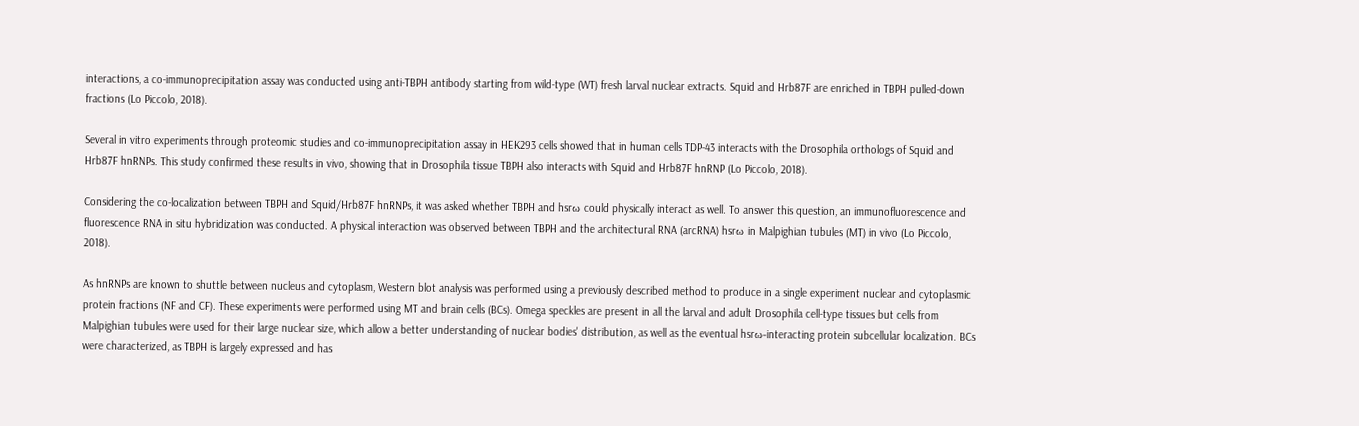interactions, a co-immunoprecipitation assay was conducted using anti-TBPH antibody starting from wild-type (WT) fresh larval nuclear extracts. Squid and Hrb87F are enriched in TBPH pulled-down fractions (Lo Piccolo, 2018).

Several in vitro experiments through proteomic studies and co-immunoprecipitation assay in HEK293 cells showed that in human cells TDP-43 interacts with the Drosophila orthologs of Squid and Hrb87F hnRNPs. This study confirmed these results in vivo, showing that in Drosophila tissue TBPH also interacts with Squid and Hrb87F hnRNP (Lo Piccolo, 2018).

Considering the co-localization between TBPH and Squid/Hrb87F hnRNPs, it was asked whether TBPH and hsrω could physically interact as well. To answer this question, an immunofluorescence and fluorescence RNA in situ hybridization was conducted. A physical interaction was observed between TBPH and the architectural RNA (arcRNA) hsrω in Malpighian tubules (MT) in vivo (Lo Piccolo, 2018).

As hnRNPs are known to shuttle between nucleus and cytoplasm, Western blot analysis was performed using a previously described method to produce in a single experiment nuclear and cytoplasmic protein fractions (NF and CF). These experiments were performed using MT and brain cells (BCs). Omega speckles are present in all the larval and adult Drosophila cell-type tissues but cells from Malpighian tubules were used for their large nuclear size, which allow a better understanding of nuclear bodies' distribution, as well as the eventual hsrω-interacting protein subcellular localization. BCs were characterized, as TBPH is largely expressed and has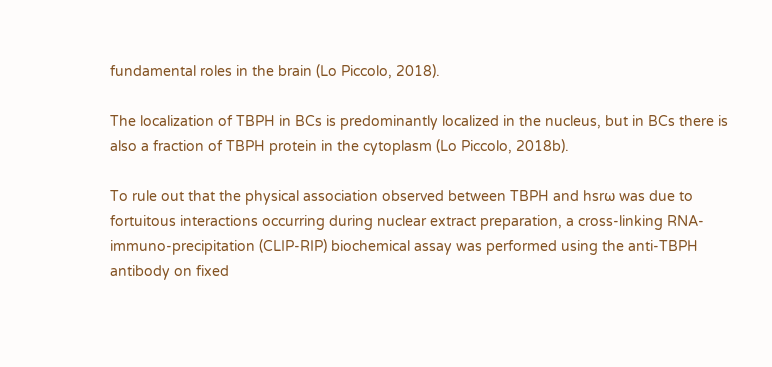fundamental roles in the brain (Lo Piccolo, 2018).

The localization of TBPH in BCs is predominantly localized in the nucleus, but in BCs there is also a fraction of TBPH protein in the cytoplasm (Lo Piccolo, 2018b).

To rule out that the physical association observed between TBPH and hsrω was due to fortuitous interactions occurring during nuclear extract preparation, a cross-linking RNA-immuno-precipitation (CLIP-RIP) biochemical assay was performed using the anti-TBPH antibody on fixed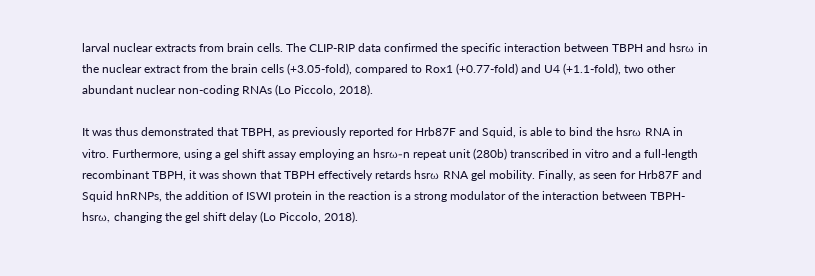larval nuclear extracts from brain cells. The CLIP-RIP data confirmed the specific interaction between TBPH and hsrω in the nuclear extract from the brain cells (+3.05-fold), compared to Rox1 (+0.77-fold) and U4 (+1.1-fold), two other abundant nuclear non-coding RNAs (Lo Piccolo, 2018).

It was thus demonstrated that TBPH, as previously reported for Hrb87F and Squid, is able to bind the hsrω RNA in vitro. Furthermore, using a gel shift assay employing an hsrω-n repeat unit (280b) transcribed in vitro and a full-length recombinant TBPH, it was shown that TBPH effectively retards hsrω RNA gel mobility. Finally, as seen for Hrb87F and Squid hnRNPs, the addition of ISWI protein in the reaction is a strong modulator of the interaction between TBPH-hsrω, changing the gel shift delay (Lo Piccolo, 2018).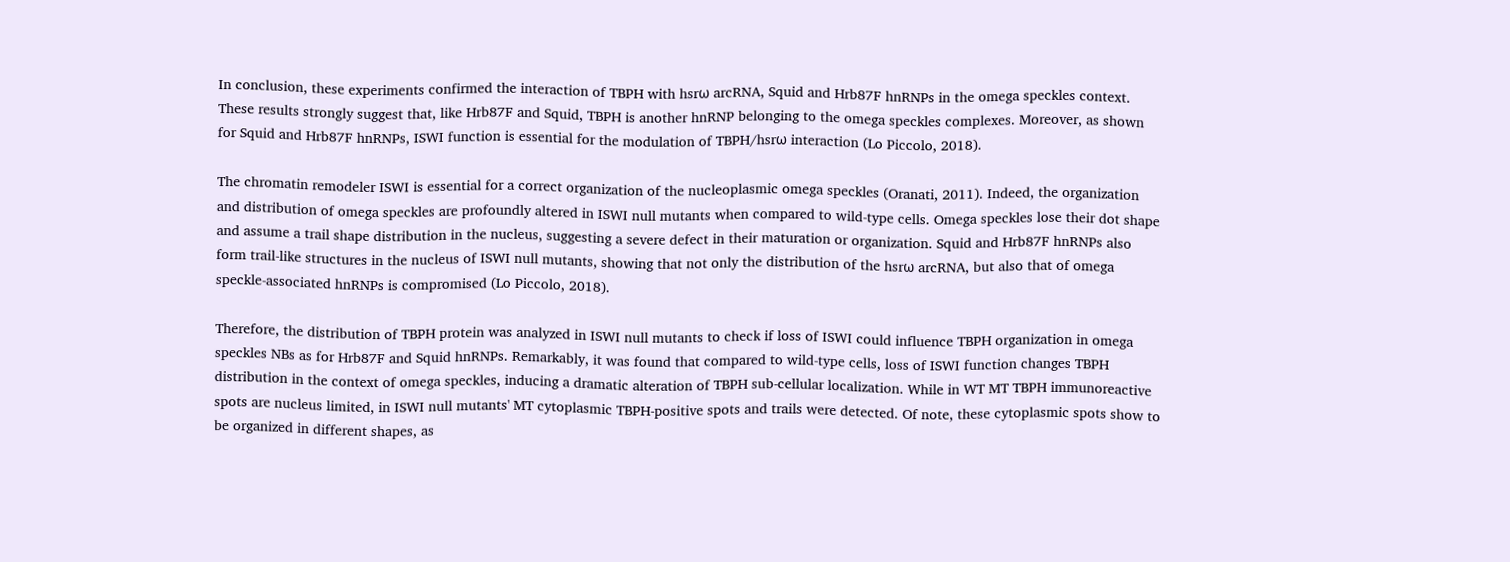In conclusion, these experiments confirmed the interaction of TBPH with hsrω arcRNA, Squid and Hrb87F hnRNPs in the omega speckles context. These results strongly suggest that, like Hrb87F and Squid, TBPH is another hnRNP belonging to the omega speckles complexes. Moreover, as shown for Squid and Hrb87F hnRNPs, ISWI function is essential for the modulation of TBPH/hsrω interaction (Lo Piccolo, 2018).

The chromatin remodeler ISWI is essential for a correct organization of the nucleoplasmic omega speckles (Oranati, 2011). Indeed, the organization and distribution of omega speckles are profoundly altered in ISWI null mutants when compared to wild-type cells. Omega speckles lose their dot shape and assume a trail shape distribution in the nucleus, suggesting a severe defect in their maturation or organization. Squid and Hrb87F hnRNPs also form trail-like structures in the nucleus of ISWI null mutants, showing that not only the distribution of the hsrω arcRNA, but also that of omega speckle-associated hnRNPs is compromised (Lo Piccolo, 2018).

Therefore, the distribution of TBPH protein was analyzed in ISWI null mutants to check if loss of ISWI could influence TBPH organization in omega speckles NBs as for Hrb87F and Squid hnRNPs. Remarkably, it was found that compared to wild-type cells, loss of ISWI function changes TBPH distribution in the context of omega speckles, inducing a dramatic alteration of TBPH sub-cellular localization. While in WT MT TBPH immunoreactive spots are nucleus limited, in ISWI null mutants' MT cytoplasmic TBPH-positive spots and trails were detected. Of note, these cytoplasmic spots show to be organized in different shapes, as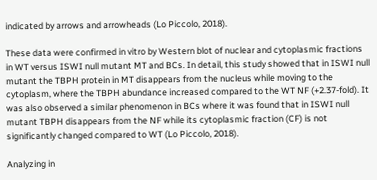indicated by arrows and arrowheads (Lo Piccolo, 2018).

These data were confirmed in vitro by Western blot of nuclear and cytoplasmic fractions in WT versus ISWI null mutant MT and BCs. In detail, this study showed that in ISWI null mutant the TBPH protein in MT disappears from the nucleus while moving to the cytoplasm, where the TBPH abundance increased compared to the WT NF (+2.37-fold). It was also observed a similar phenomenon in BCs where it was found that in ISWI null mutant TBPH disappears from the NF while its cytoplasmic fraction (CF) is not significantly changed compared to WT (Lo Piccolo, 2018).

Analyzing in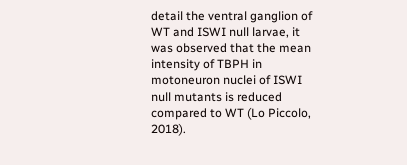detail the ventral ganglion of WT and ISWI null larvae, it was observed that the mean intensity of TBPH in motoneuron nuclei of ISWI null mutants is reduced compared to WT (Lo Piccolo, 2018).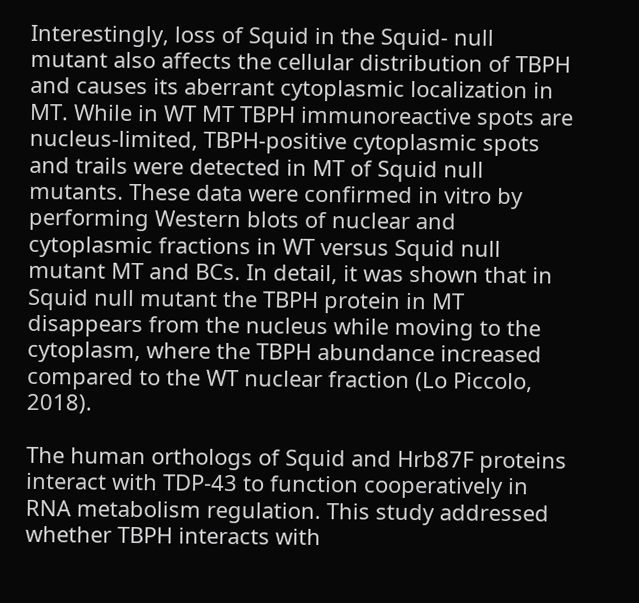Interestingly, loss of Squid in the Squid- null mutant also affects the cellular distribution of TBPH and causes its aberrant cytoplasmic localization in MT. While in WT MT TBPH immunoreactive spots are nucleus-limited, TBPH-positive cytoplasmic spots and trails were detected in MT of Squid null mutants. These data were confirmed in vitro by performing Western blots of nuclear and cytoplasmic fractions in WT versus Squid null mutant MT and BCs. In detail, it was shown that in Squid null mutant the TBPH protein in MT disappears from the nucleus while moving to the cytoplasm, where the TBPH abundance increased compared to the WT nuclear fraction (Lo Piccolo, 2018).

The human orthologs of Squid and Hrb87F proteins interact with TDP-43 to function cooperatively in RNA metabolism regulation. This study addressed whether TBPH interacts with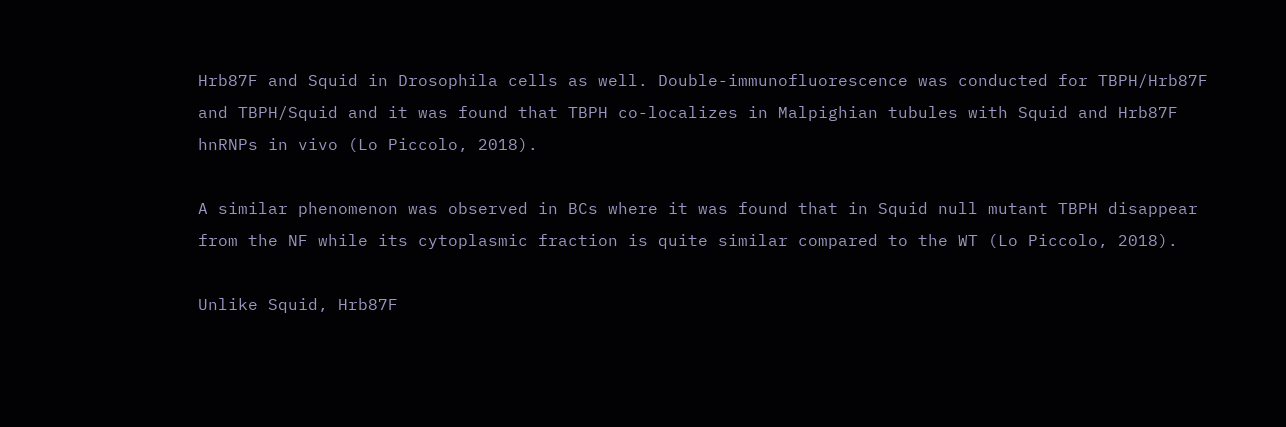Hrb87F and Squid in Drosophila cells as well. Double-immunofluorescence was conducted for TBPH/Hrb87F and TBPH/Squid and it was found that TBPH co-localizes in Malpighian tubules with Squid and Hrb87F hnRNPs in vivo (Lo Piccolo, 2018).

A similar phenomenon was observed in BCs where it was found that in Squid null mutant TBPH disappear from the NF while its cytoplasmic fraction is quite similar compared to the WT (Lo Piccolo, 2018).

Unlike Squid, Hrb87F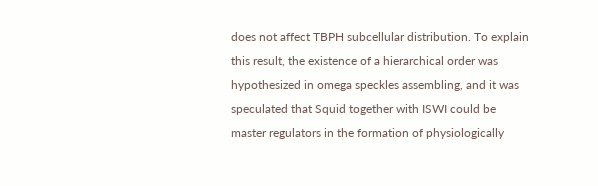does not affect TBPH subcellular distribution. To explain this result, the existence of a hierarchical order was hypothesized in omega speckles assembling, and it was speculated that Squid together with ISWI could be master regulators in the formation of physiologically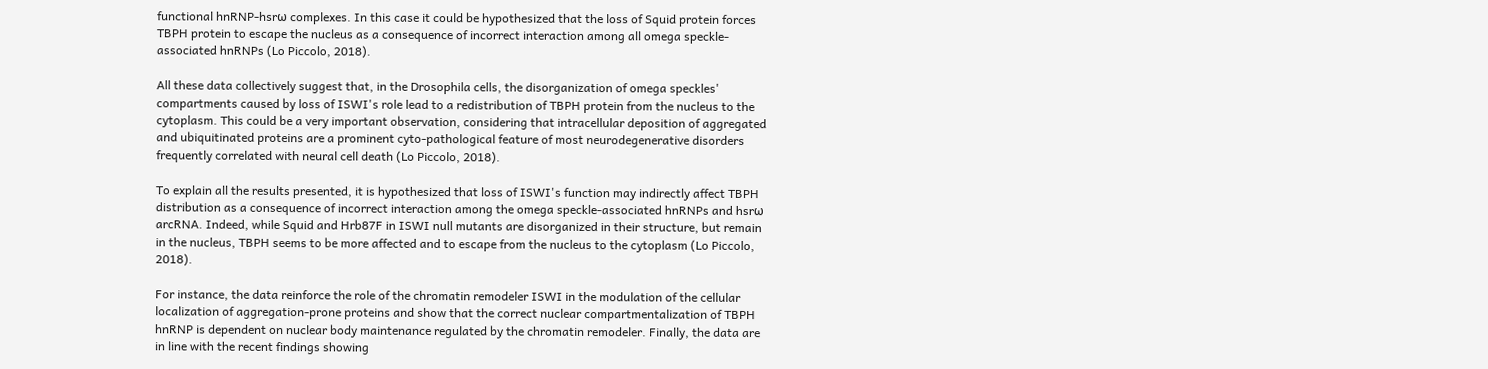functional hnRNP-hsrω complexes. In this case it could be hypothesized that the loss of Squid protein forces TBPH protein to escape the nucleus as a consequence of incorrect interaction among all omega speckle-associated hnRNPs (Lo Piccolo, 2018).

All these data collectively suggest that, in the Drosophila cells, the disorganization of omega speckles' compartments caused by loss of ISWI's role lead to a redistribution of TBPH protein from the nucleus to the cytoplasm. This could be a very important observation, considering that intracellular deposition of aggregated and ubiquitinated proteins are a prominent cyto-pathological feature of most neurodegenerative disorders frequently correlated with neural cell death (Lo Piccolo, 2018).

To explain all the results presented, it is hypothesized that loss of ISWI's function may indirectly affect TBPH distribution as a consequence of incorrect interaction among the omega speckle-associated hnRNPs and hsrω arcRNA. Indeed, while Squid and Hrb87F in ISWI null mutants are disorganized in their structure, but remain in the nucleus, TBPH seems to be more affected and to escape from the nucleus to the cytoplasm (Lo Piccolo, 2018).

For instance, the data reinforce the role of the chromatin remodeler ISWI in the modulation of the cellular localization of aggregation-prone proteins and show that the correct nuclear compartmentalization of TBPH hnRNP is dependent on nuclear body maintenance regulated by the chromatin remodeler. Finally, the data are in line with the recent findings showing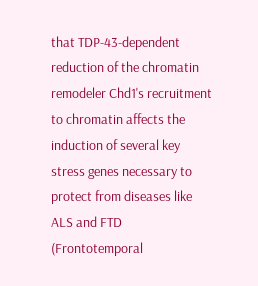that TDP-43-dependent reduction of the chromatin remodeler Chd1's recruitment to chromatin affects the induction of several key stress genes necessary to protect from diseases like ALS and FTD (Frontotemporal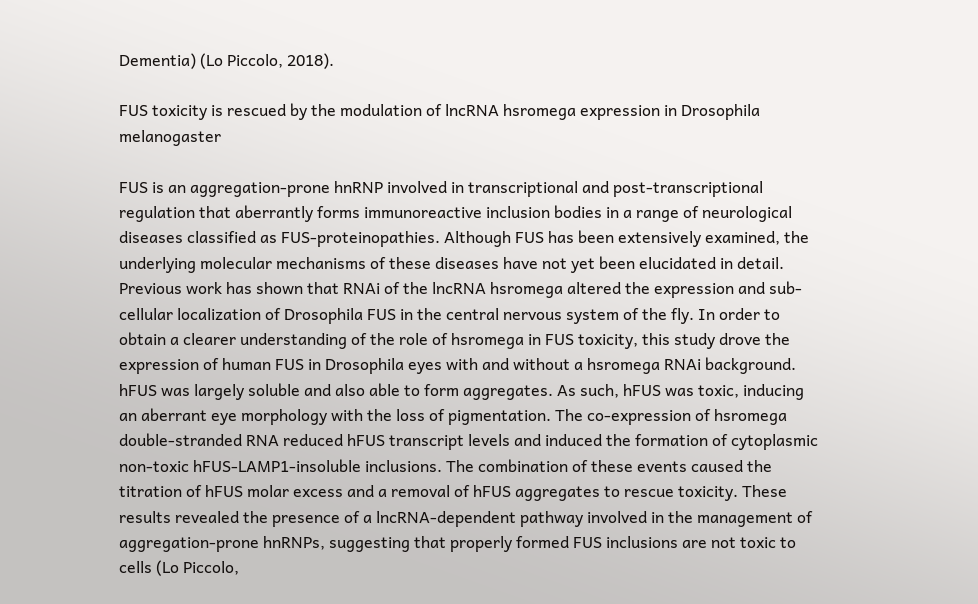Dementia) (Lo Piccolo, 2018).

FUS toxicity is rescued by the modulation of lncRNA hsromega expression in Drosophila melanogaster

FUS is an aggregation-prone hnRNP involved in transcriptional and post-transcriptional regulation that aberrantly forms immunoreactive inclusion bodies in a range of neurological diseases classified as FUS-proteinopathies. Although FUS has been extensively examined, the underlying molecular mechanisms of these diseases have not yet been elucidated in detail. Previous work has shown that RNAi of the lncRNA hsromega altered the expression and sub-cellular localization of Drosophila FUS in the central nervous system of the fly. In order to obtain a clearer understanding of the role of hsromega in FUS toxicity, this study drove the expression of human FUS in Drosophila eyes with and without a hsromega RNAi background. hFUS was largely soluble and also able to form aggregates. As such, hFUS was toxic, inducing an aberrant eye morphology with the loss of pigmentation. The co-expression of hsromega double-stranded RNA reduced hFUS transcript levels and induced the formation of cytoplasmic non-toxic hFUS-LAMP1-insoluble inclusions. The combination of these events caused the titration of hFUS molar excess and a removal of hFUS aggregates to rescue toxicity. These results revealed the presence of a lncRNA-dependent pathway involved in the management of aggregation-prone hnRNPs, suggesting that properly formed FUS inclusions are not toxic to cells (Lo Piccolo,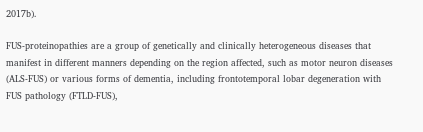2017b).

FUS-proteinopathies are a group of genetically and clinically heterogeneous diseases that manifest in different manners depending on the region affected, such as motor neuron diseases (ALS-FUS) or various forms of dementia, including frontotemporal lobar degeneration with FUS pathology (FTLD-FUS),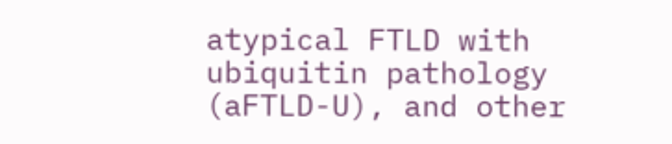atypical FTLD with ubiquitin pathology (aFTLD-U), and other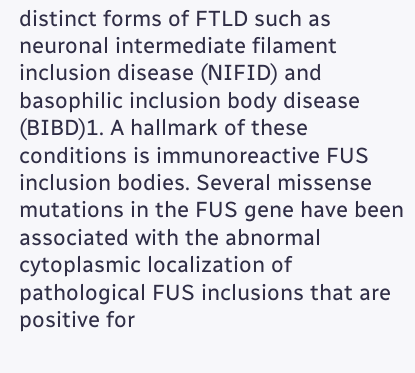distinct forms of FTLD such as neuronal intermediate filament inclusion disease (NIFID) and basophilic inclusion body disease (BIBD)1. A hallmark of these conditions is immunoreactive FUS inclusion bodies. Several missense mutations in the FUS gene have been associated with the abnormal cytoplasmic localization of pathological FUS inclusions that are positive for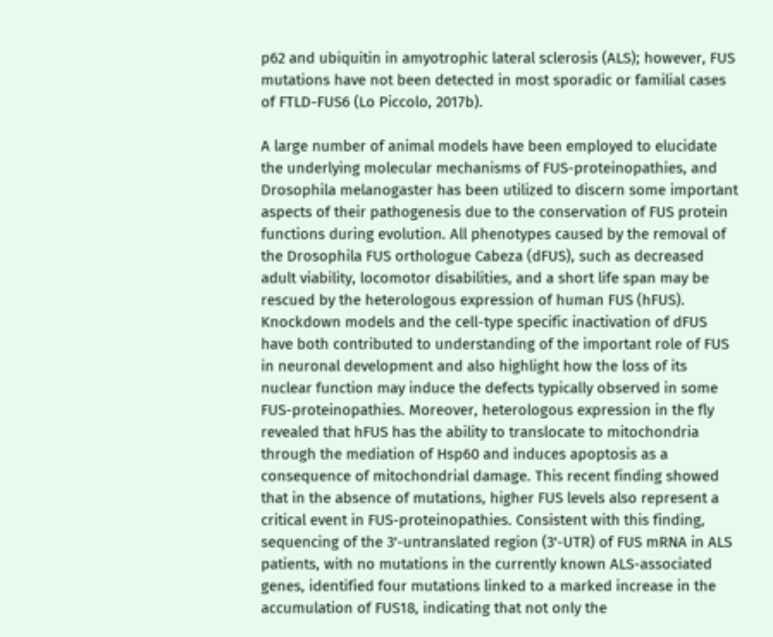p62 and ubiquitin in amyotrophic lateral sclerosis (ALS); however, FUS mutations have not been detected in most sporadic or familial cases of FTLD-FUS6 (Lo Piccolo, 2017b).

A large number of animal models have been employed to elucidate the underlying molecular mechanisms of FUS-proteinopathies, and Drosophila melanogaster has been utilized to discern some important aspects of their pathogenesis due to the conservation of FUS protein functions during evolution. All phenotypes caused by the removal of the Drosophila FUS orthologue Cabeza (dFUS), such as decreased adult viability, locomotor disabilities, and a short life span may be rescued by the heterologous expression of human FUS (hFUS). Knockdown models and the cell-type specific inactivation of dFUS have both contributed to understanding of the important role of FUS in neuronal development and also highlight how the loss of its nuclear function may induce the defects typically observed in some FUS-proteinopathies. Moreover, heterologous expression in the fly revealed that hFUS has the ability to translocate to mitochondria through the mediation of Hsp60 and induces apoptosis as a consequence of mitochondrial damage. This recent finding showed that in the absence of mutations, higher FUS levels also represent a critical event in FUS-proteinopathies. Consistent with this finding, sequencing of the 3'-untranslated region (3'-UTR) of FUS mRNA in ALS patients, with no mutations in the currently known ALS-associated genes, identified four mutations linked to a marked increase in the accumulation of FUS18, indicating that not only the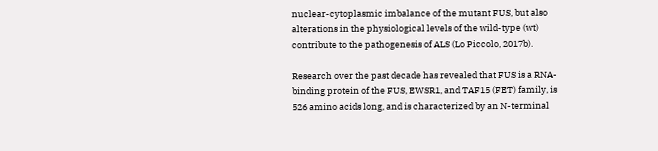nuclear-cytoplasmic imbalance of the mutant FUS, but also alterations in the physiological levels of the wild-type (wt) contribute to the pathogenesis of ALS (Lo Piccolo, 2017b).

Research over the past decade has revealed that FUS is a RNA-binding protein of the FUS, EWSR1, and TAF15 (FET) family, is 526 amino acids long, and is characterized by an N-terminal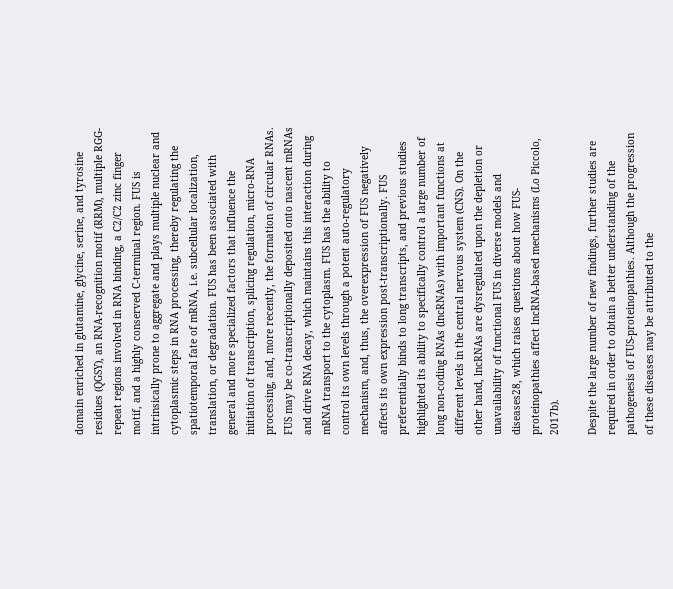domain enriched in glutamine, glycine, serine, and tyrosine residues (QGSY), an RNA-recognition motif (RRM), multiple RGG-repeat regions involved in RNA binding, a C2/C2 zinc finger motif, and a highly conserved C-terminal region. FUS is intrinsically prone to aggregate and plays multiple nuclear and cytoplasmic steps in RNA processing, thereby regulating the spatiotemporal fate of mRNA, i.e. subcellular localization, translation, or degradation. FUS has been associated with general and more specialized factors that influence the initiation of transcription, splicing regulation, micro-RNA processing, and, more recently, the formation of circular RNAs. FUS may be co-transcriptionally deposited onto nascent mRNAs and drive RNA decay, which maintains this interaction during mRNA transport to the cytoplasm. FUS has the ability to control its own levels through a potent auto-regulatory mechanism, and, thus, the overexpression of FUS negatively affects its own expression post-transcriptionally. FUS preferentially binds to long transcripts, and previous studies highlighted its ability to specifically control a large number of long non-coding RNAs (lncRNAs) with important functions at different levels in the central nervous system (CNS). On the other hand, lncRNAs are dysregulated upon the depletion or unavailability of functional FUS in diverse models and diseases28, which raises questions about how FUS-proteinopathies affect lncRNA-based mechanisms (Lo Piccolo, 2017b).

Despite the large number of new findings, further studies are required in order to obtain a better understanding of the pathogenesis of FUS-proteinopathies. Although the progression of these diseases may be attributed to the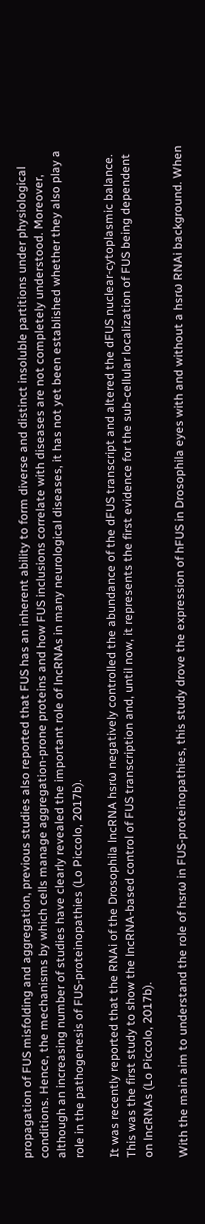propagation of FUS misfolding and aggregation, previous studies also reported that FUS has an inherent ability to form diverse and distinct insoluble partitions under physiological conditions. Hence, the mechanisms by which cells manage aggregation-prone proteins and how FUS inclusions correlate with diseases are not completely understood. Moreover, although an increasing number of studies have clearly revealed the important role of lncRNAs in many neurological diseases, it has not yet been established whether they also play a role in the pathogenesis of FUS-proteinopathies (Lo Piccolo, 2017b).

It was recently reported that the RNAi of the Drosophila lncRNA hsrω negatively controlled the abundance of the dFUS transcript and altered the dFUS nuclear-cytoplasmic balance. This was the first study to show the lncRNA-based control of FUS transcription and, until now, it represents the first evidence for the sub-cellular localization of FUS being dependent on lncRNAs (Lo Piccolo, 2017b).

With the main aim to understand the role of hsrω in FUS-proteinopathies, this study drove the expression of hFUS in Drosophila eyes with and without a hsrω RNAi background. When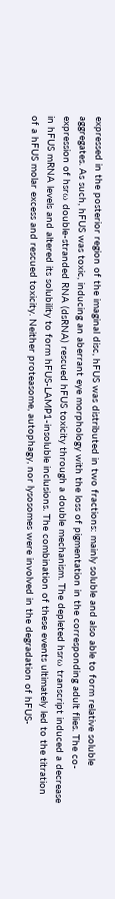expressed in the posterior region of the imaginal disc, hFUS was distributed in two fractions: mainly soluble and also able to form relative soluble aggregates. As such, hFUS was toxic, inducing an aberrant eye morphology with the loss of pigmentation in the corresponding adult flies. The co-expression of hsrω double-stranded RNA (dsRNA) rescued hFUS toxicity through a double mechanism. The depleted hsrω transcript induced a decrease in hFUS mRNA levels and altered its solubility to form hFUS-LAMP1-insoluble inclusions. The combination of these events ultimately led to the titration of a hFUS molar excess and rescued toxicity. Neither proteasome, autophagy, nor lysosomes were involved in the degradation of hFUS-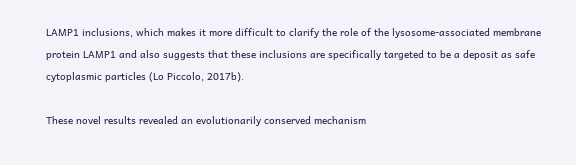LAMP1 inclusions, which makes it more difficult to clarify the role of the lysosome-associated membrane protein LAMP1 and also suggests that these inclusions are specifically targeted to be a deposit as safe cytoplasmic particles (Lo Piccolo, 2017b).

These novel results revealed an evolutionarily conserved mechanism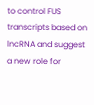to control FUS transcripts based on lncRNA and suggest a new role for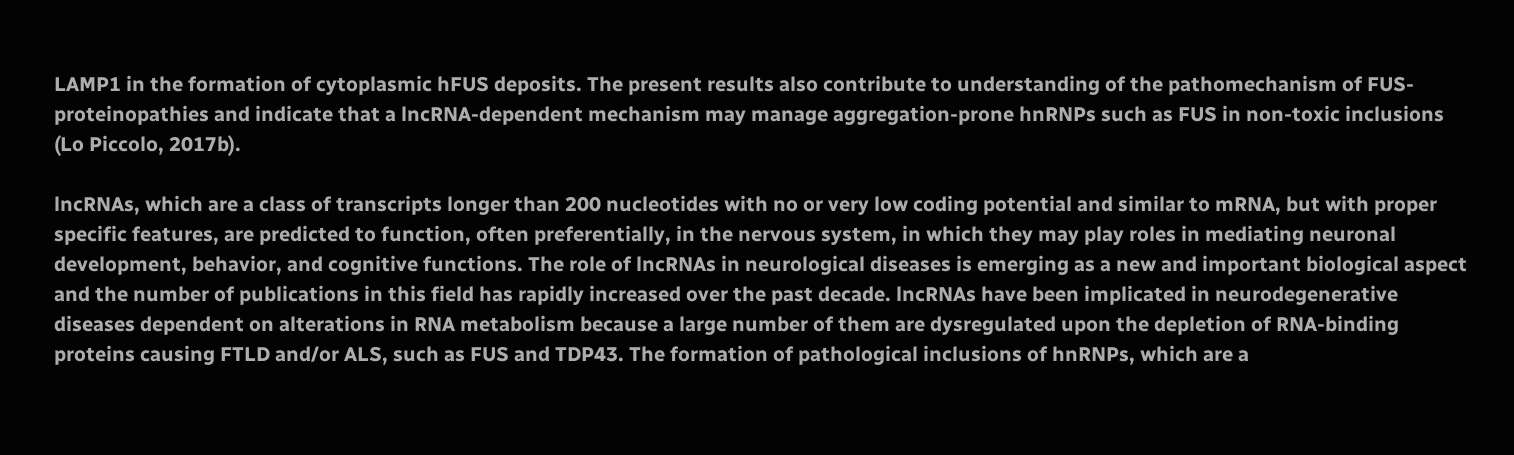LAMP1 in the formation of cytoplasmic hFUS deposits. The present results also contribute to understanding of the pathomechanism of FUS-proteinopathies and indicate that a lncRNA-dependent mechanism may manage aggregation-prone hnRNPs such as FUS in non-toxic inclusions (Lo Piccolo, 2017b).

lncRNAs, which are a class of transcripts longer than 200 nucleotides with no or very low coding potential and similar to mRNA, but with proper specific features, are predicted to function, often preferentially, in the nervous system, in which they may play roles in mediating neuronal development, behavior, and cognitive functions. The role of lncRNAs in neurological diseases is emerging as a new and important biological aspect and the number of publications in this field has rapidly increased over the past decade. lncRNAs have been implicated in neurodegenerative diseases dependent on alterations in RNA metabolism because a large number of them are dysregulated upon the depletion of RNA-binding proteins causing FTLD and/or ALS, such as FUS and TDP43. The formation of pathological inclusions of hnRNPs, which are a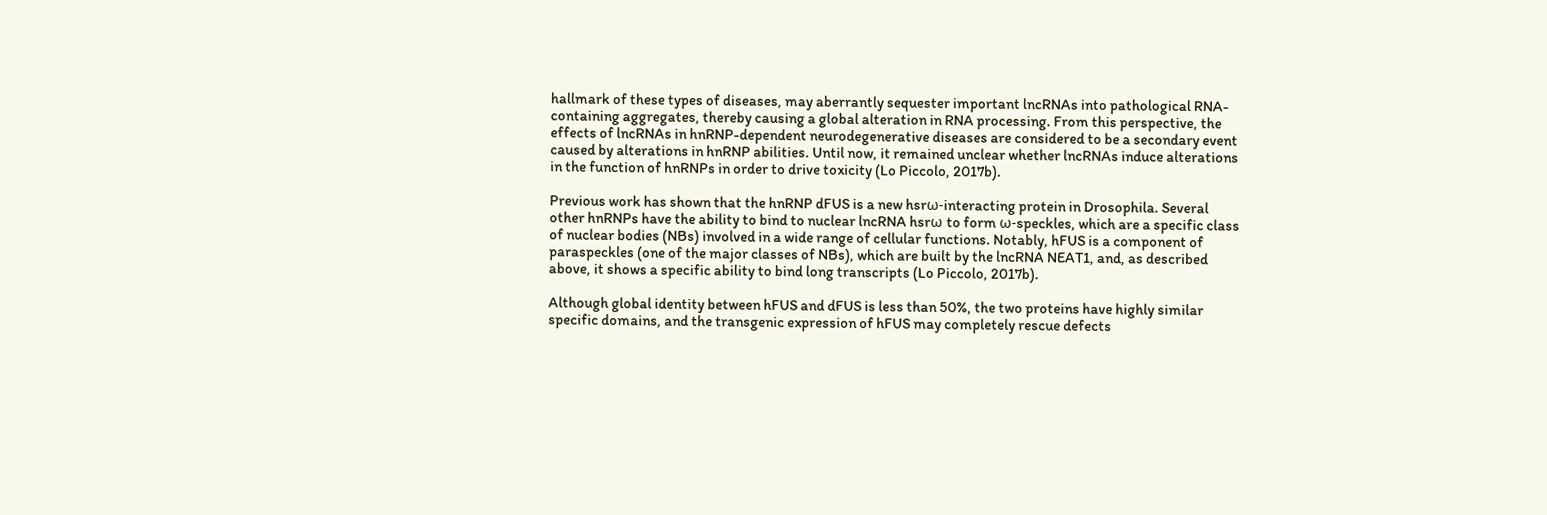hallmark of these types of diseases, may aberrantly sequester important lncRNAs into pathological RNA-containing aggregates, thereby causing a global alteration in RNA processing. From this perspective, the effects of lncRNAs in hnRNP-dependent neurodegenerative diseases are considered to be a secondary event caused by alterations in hnRNP abilities. Until now, it remained unclear whether lncRNAs induce alterations in the function of hnRNPs in order to drive toxicity (Lo Piccolo, 2017b).

Previous work has shown that the hnRNP dFUS is a new hsrω-interacting protein in Drosophila. Several other hnRNPs have the ability to bind to nuclear lncRNA hsrω to form ω-speckles, which are a specific class of nuclear bodies (NBs) involved in a wide range of cellular functions. Notably, hFUS is a component of paraspeckles (one of the major classes of NBs), which are built by the lncRNA NEAT1, and, as described above, it shows a specific ability to bind long transcripts (Lo Piccolo, 2017b).

Although global identity between hFUS and dFUS is less than 50%, the two proteins have highly similar specific domains, and the transgenic expression of hFUS may completely rescue defects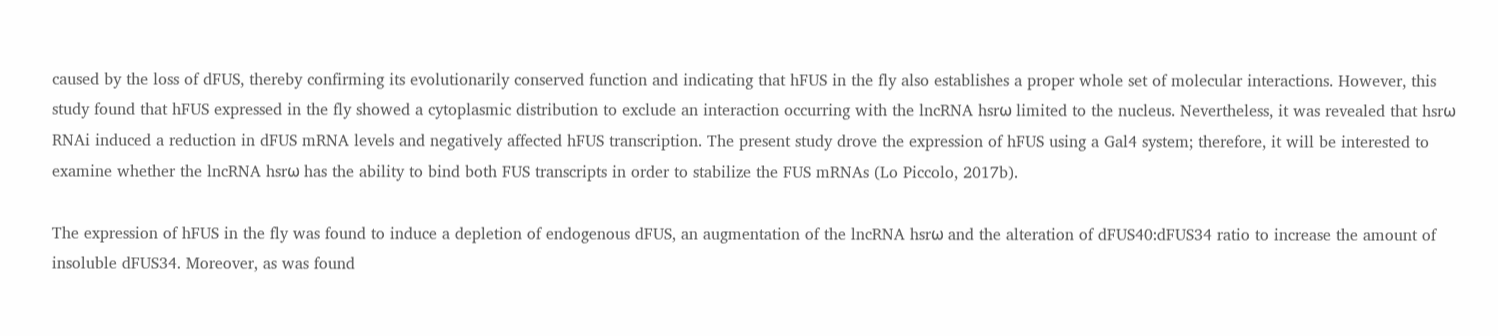caused by the loss of dFUS, thereby confirming its evolutionarily conserved function and indicating that hFUS in the fly also establishes a proper whole set of molecular interactions. However, this study found that hFUS expressed in the fly showed a cytoplasmic distribution to exclude an interaction occurring with the lncRNA hsrω limited to the nucleus. Nevertheless, it was revealed that hsrω RNAi induced a reduction in dFUS mRNA levels and negatively affected hFUS transcription. The present study drove the expression of hFUS using a Gal4 system; therefore, it will be interested to examine whether the lncRNA hsrω has the ability to bind both FUS transcripts in order to stabilize the FUS mRNAs (Lo Piccolo, 2017b).

The expression of hFUS in the fly was found to induce a depletion of endogenous dFUS, an augmentation of the lncRNA hsrω and the alteration of dFUS40:dFUS34 ratio to increase the amount of insoluble dFUS34. Moreover, as was found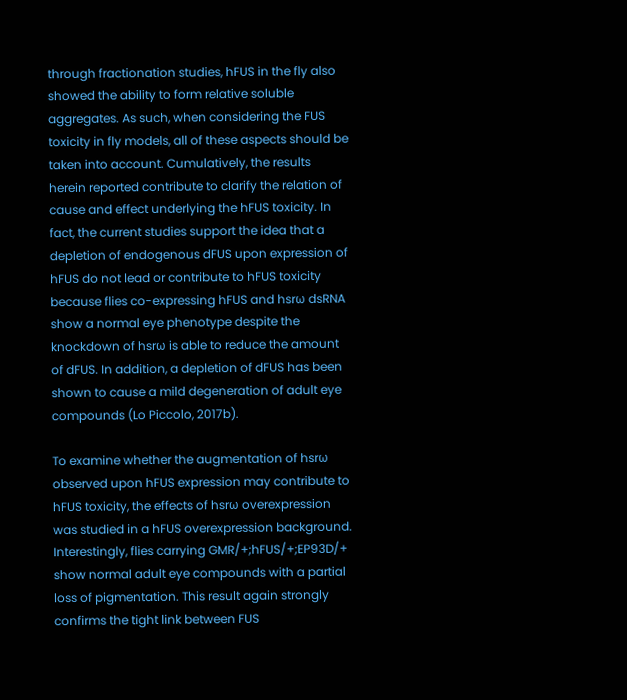through fractionation studies, hFUS in the fly also showed the ability to form relative soluble aggregates. As such, when considering the FUS toxicity in fly models, all of these aspects should be taken into account. Cumulatively, the results herein reported contribute to clarify the relation of cause and effect underlying the hFUS toxicity. In fact, the current studies support the idea that a depletion of endogenous dFUS upon expression of hFUS do not lead or contribute to hFUS toxicity because flies co-expressing hFUS and hsrω dsRNA show a normal eye phenotype despite the knockdown of hsrω is able to reduce the amount of dFUS. In addition, a depletion of dFUS has been shown to cause a mild degeneration of adult eye compounds (Lo Piccolo, 2017b).

To examine whether the augmentation of hsrω observed upon hFUS expression may contribute to hFUS toxicity, the effects of hsrω overexpression was studied in a hFUS overexpression background. Interestingly, flies carrying GMR/+;hFUS/+;EP93D/+ show normal adult eye compounds with a partial loss of pigmentation. This result again strongly confirms the tight link between FUS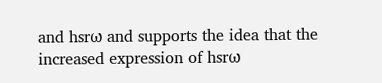and hsrω and supports the idea that the increased expression of hsrω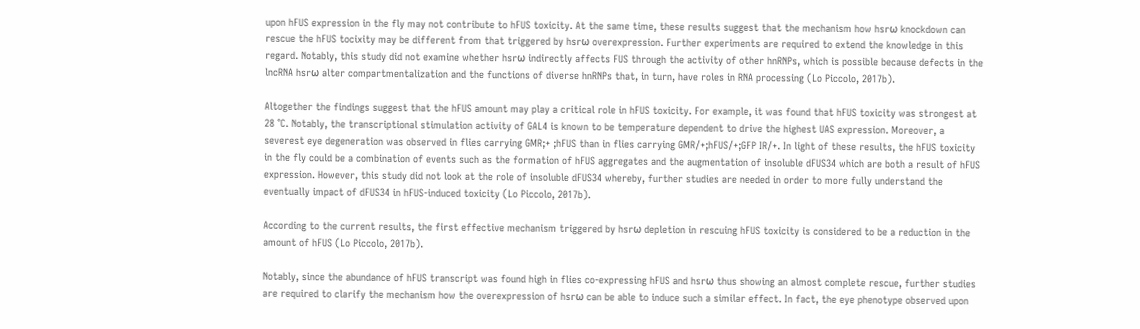upon hFUS expression in the fly may not contribute to hFUS toxicity. At the same time, these results suggest that the mechanism how hsrω knockdown can rescue the hFUS tocixity may be different from that triggered by hsrω overexpression. Further experiments are required to extend the knowledge in this regard. Notably, this study did not examine whether hsrω indirectly affects FUS through the activity of other hnRNPs, which is possible because defects in the lncRNA hsrω alter compartmentalization and the functions of diverse hnRNPs that, in turn, have roles in RNA processing (Lo Piccolo, 2017b).

Altogether the findings suggest that the hFUS amount may play a critical role in hFUS toxicity. For example, it was found that hFUS toxicity was strongest at 28 °C. Notably, the transcriptional stimulation activity of GAL4 is known to be temperature dependent to drive the highest UAS expression. Moreover, a severest eye degeneration was observed in flies carrying GMR;+ ;hFUS than in flies carrying GMR/+;hFUS/+;GFP IR/+. In light of these results, the hFUS toxicity in the fly could be a combination of events such as the formation of hFUS aggregates and the augmentation of insoluble dFUS34 which are both a result of hFUS expression. However, this study did not look at the role of insoluble dFUS34 whereby, further studies are needed in order to more fully understand the eventually impact of dFUS34 in hFUS-induced toxicity (Lo Piccolo, 2017b).

According to the current results, the first effective mechanism triggered by hsrω depletion in rescuing hFUS toxicity is considered to be a reduction in the amount of hFUS (Lo Piccolo, 2017b).

Notably, since the abundance of hFUS transcript was found high in flies co-expressing hFUS and hsrω thus showing an almost complete rescue, further studies are required to clarify the mechanism how the overexpression of hsrω can be able to induce such a similar effect. In fact, the eye phenotype observed upon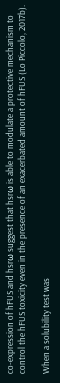co-expression of hFUS and hsrω suggest that hsrω is able to modulate a protective mechanism to control the hFUS toxicity even in the presence of an exacerbated amount of hFUS (Lo Piccolo, 2017b).

When a solubility test was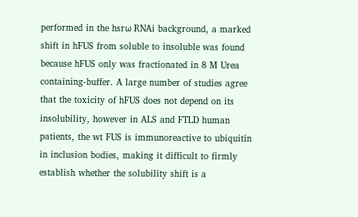performed in the hsrω RNAi background, a marked shift in hFUS from soluble to insoluble was found because hFUS only was fractionated in 8 M Urea containing-buffer. A large number of studies agree that the toxicity of hFUS does not depend on its insolubility, however in ALS and FTLD human patients, the wt FUS is immunoreactive to ubiquitin in inclusion bodies, making it difficult to firmly establish whether the solubility shift is a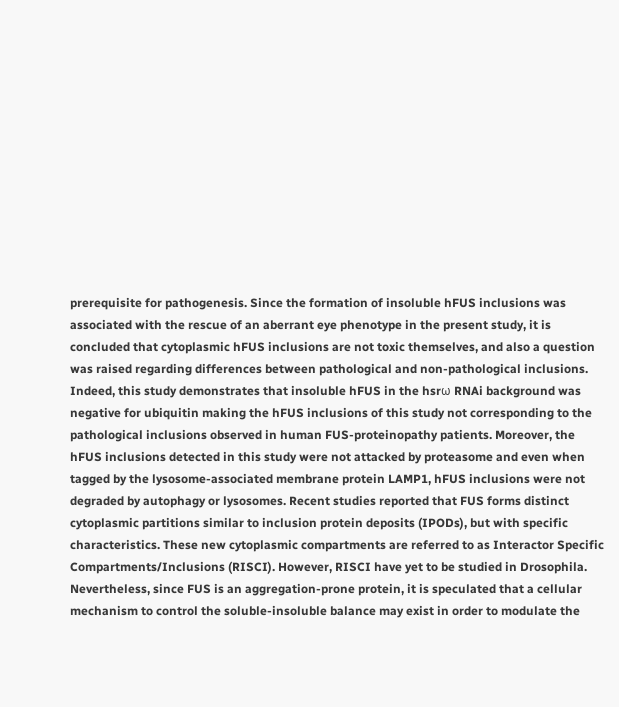prerequisite for pathogenesis. Since the formation of insoluble hFUS inclusions was associated with the rescue of an aberrant eye phenotype in the present study, it is concluded that cytoplasmic hFUS inclusions are not toxic themselves, and also a question was raised regarding differences between pathological and non-pathological inclusions. Indeed, this study demonstrates that insoluble hFUS in the hsrω RNAi background was negative for ubiquitin making the hFUS inclusions of this study not corresponding to the pathological inclusions observed in human FUS-proteinopathy patients. Moreover, the hFUS inclusions detected in this study were not attacked by proteasome and even when tagged by the lysosome-associated membrane protein LAMP1, hFUS inclusions were not degraded by autophagy or lysosomes. Recent studies reported that FUS forms distinct cytoplasmic partitions similar to inclusion protein deposits (IPODs), but with specific characteristics. These new cytoplasmic compartments are referred to as Interactor Specific Compartments/Inclusions (RISCI). However, RISCI have yet to be studied in Drosophila. Nevertheless, since FUS is an aggregation-prone protein, it is speculated that a cellular mechanism to control the soluble-insoluble balance may exist in order to modulate the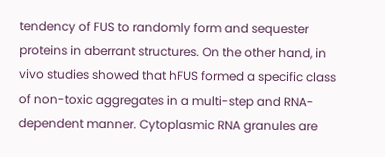tendency of FUS to randomly form and sequester proteins in aberrant structures. On the other hand, in vivo studies showed that hFUS formed a specific class of non-toxic aggregates in a multi-step and RNA-dependent manner. Cytoplasmic RNA granules are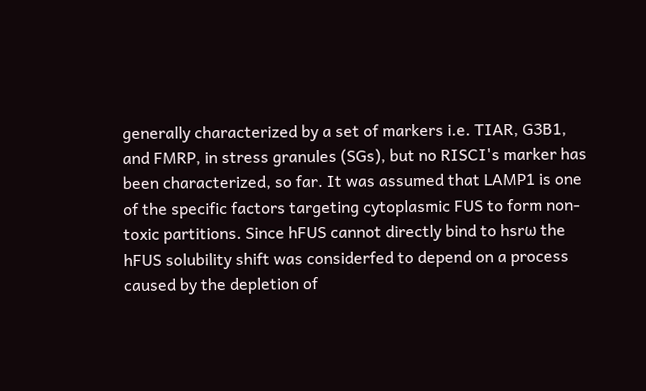generally characterized by a set of markers i.e. TIAR, G3B1, and FMRP, in stress granules (SGs), but no RISCI's marker has been characterized, so far. It was assumed that LAMP1 is one of the specific factors targeting cytoplasmic FUS to form non-toxic partitions. Since hFUS cannot directly bind to hsrω the hFUS solubility shift was considerfed to depend on a process caused by the depletion of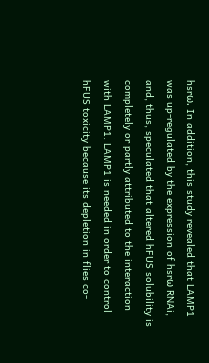hsrω. In addition, this study revealed that LAMP1 was up-regulated by the expression of hsrω RNAi, and, thus, speculated that altered hFUS solubility is completely or partly attributed to the interaction with LAMP1. LAMP1 is needed in order to control hFUS toxicity because its depletion in flies co-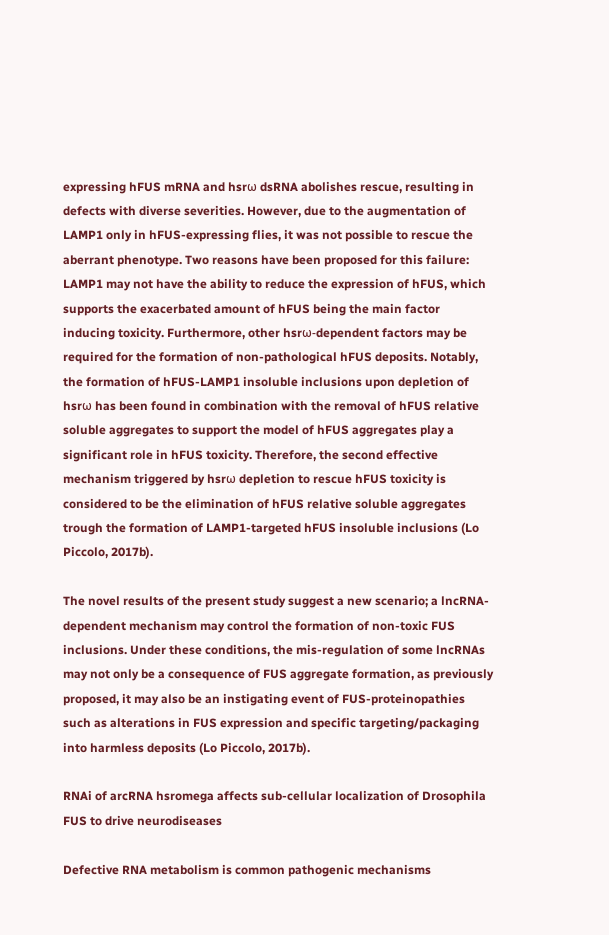expressing hFUS mRNA and hsrω dsRNA abolishes rescue, resulting in defects with diverse severities. However, due to the augmentation of LAMP1 only in hFUS-expressing flies, it was not possible to rescue the aberrant phenotype. Two reasons have been proposed for this failure: LAMP1 may not have the ability to reduce the expression of hFUS, which supports the exacerbated amount of hFUS being the main factor inducing toxicity. Furthermore, other hsrω-dependent factors may be required for the formation of non-pathological hFUS deposits. Notably, the formation of hFUS-LAMP1 insoluble inclusions upon depletion of hsrω has been found in combination with the removal of hFUS relative soluble aggregates to support the model of hFUS aggregates play a significant role in hFUS toxicity. Therefore, the second effective mechanism triggered by hsrω depletion to rescue hFUS toxicity is considered to be the elimination of hFUS relative soluble aggregates trough the formation of LAMP1-targeted hFUS insoluble inclusions (Lo Piccolo, 2017b).

The novel results of the present study suggest a new scenario; a lncRNA-dependent mechanism may control the formation of non-toxic FUS inclusions. Under these conditions, the mis-regulation of some lncRNAs may not only be a consequence of FUS aggregate formation, as previously proposed, it may also be an instigating event of FUS-proteinopathies such as alterations in FUS expression and specific targeting/packaging into harmless deposits (Lo Piccolo, 2017b).

RNAi of arcRNA hsromega affects sub-cellular localization of Drosophila FUS to drive neurodiseases

Defective RNA metabolism is common pathogenic mechanisms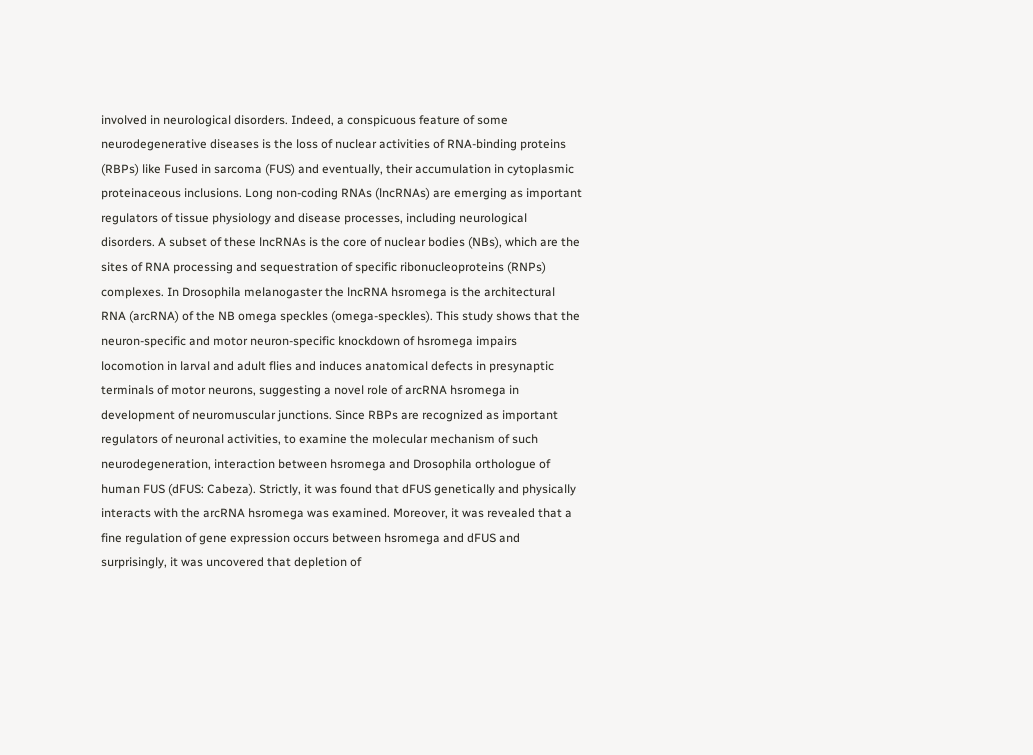involved in neurological disorders. Indeed, a conspicuous feature of some neurodegenerative diseases is the loss of nuclear activities of RNA-binding proteins (RBPs) like Fused in sarcoma (FUS) and eventually, their accumulation in cytoplasmic proteinaceous inclusions. Long non-coding RNAs (lncRNAs) are emerging as important regulators of tissue physiology and disease processes, including neurological disorders. A subset of these lncRNAs is the core of nuclear bodies (NBs), which are the sites of RNA processing and sequestration of specific ribonucleoproteins (RNPs) complexes. In Drosophila melanogaster the lncRNA hsromega is the architectural RNA (arcRNA) of the NB omega speckles (omega-speckles). This study shows that the neuron-specific and motor neuron-specific knockdown of hsromega impairs locomotion in larval and adult flies and induces anatomical defects in presynaptic terminals of motor neurons, suggesting a novel role of arcRNA hsromega in development of neuromuscular junctions. Since RBPs are recognized as important regulators of neuronal activities, to examine the molecular mechanism of such neurodegeneration, interaction between hsromega and Drosophila orthologue of human FUS (dFUS: Cabeza). Strictly, it was found that dFUS genetically and physically interacts with the arcRNA hsromega was examined. Moreover, it was revealed that a fine regulation of gene expression occurs between hsromega and dFUS and surprisingly, it was uncovered that depletion of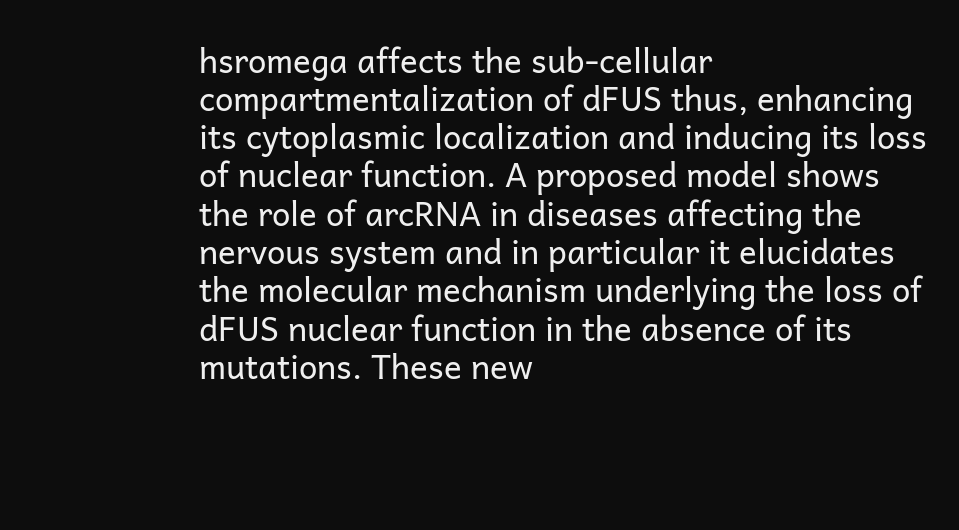hsromega affects the sub-cellular compartmentalization of dFUS thus, enhancing its cytoplasmic localization and inducing its loss of nuclear function. A proposed model shows the role of arcRNA in diseases affecting the nervous system and in particular it elucidates the molecular mechanism underlying the loss of dFUS nuclear function in the absence of its mutations. These new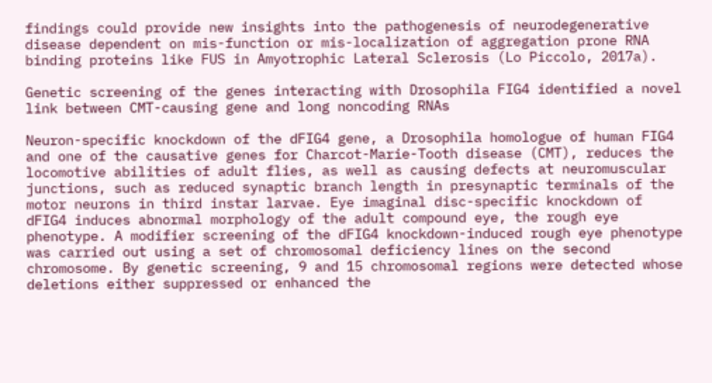findings could provide new insights into the pathogenesis of neurodegenerative disease dependent on mis-function or mis-localization of aggregation prone RNA binding proteins like FUS in Amyotrophic Lateral Sclerosis (Lo Piccolo, 2017a).

Genetic screening of the genes interacting with Drosophila FIG4 identified a novel link between CMT-causing gene and long noncoding RNAs

Neuron-specific knockdown of the dFIG4 gene, a Drosophila homologue of human FIG4 and one of the causative genes for Charcot-Marie-Tooth disease (CMT), reduces the locomotive abilities of adult flies, as well as causing defects at neuromuscular junctions, such as reduced synaptic branch length in presynaptic terminals of the motor neurons in third instar larvae. Eye imaginal disc-specific knockdown of dFIG4 induces abnormal morphology of the adult compound eye, the rough eye phenotype. A modifier screening of the dFIG4 knockdown-induced rough eye phenotype was carried out using a set of chromosomal deficiency lines on the second chromosome. By genetic screening, 9 and 15 chromosomal regions were detected whose deletions either suppressed or enhanced the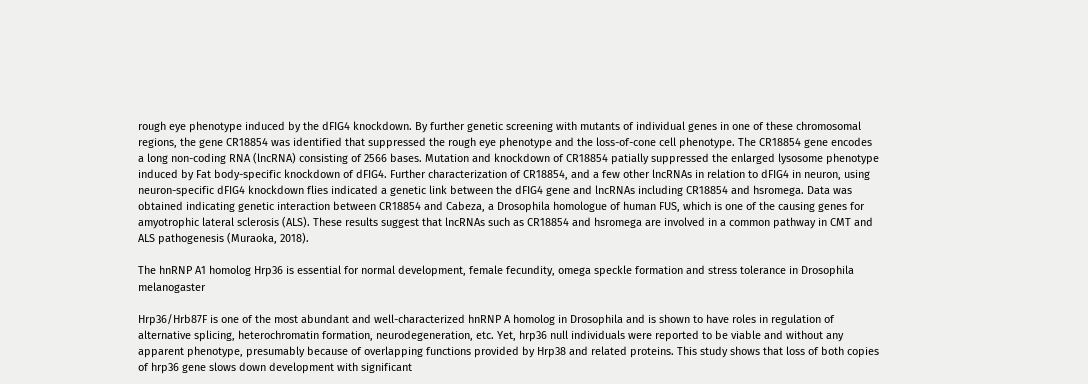rough eye phenotype induced by the dFIG4 knockdown. By further genetic screening with mutants of individual genes in one of these chromosomal regions, the gene CR18854 was identified that suppressed the rough eye phenotype and the loss-of-cone cell phenotype. The CR18854 gene encodes a long non-coding RNA (lncRNA) consisting of 2566 bases. Mutation and knockdown of CR18854 patially suppressed the enlarged lysosome phenotype induced by Fat body-specific knockdown of dFIG4. Further characterization of CR18854, and a few other lncRNAs in relation to dFIG4 in neuron, using neuron-specific dFIG4 knockdown flies indicated a genetic link between the dFIG4 gene and lncRNAs including CR18854 and hsromega. Data was obtained indicating genetic interaction between CR18854 and Cabeza, a Drosophila homologue of human FUS, which is one of the causing genes for amyotrophic lateral sclerosis (ALS). These results suggest that lncRNAs such as CR18854 and hsromega are involved in a common pathway in CMT and ALS pathogenesis (Muraoka, 2018).

The hnRNP A1 homolog Hrp36 is essential for normal development, female fecundity, omega speckle formation and stress tolerance in Drosophila melanogaster

Hrp36/Hrb87F is one of the most abundant and well-characterized hnRNP A homolog in Drosophila and is shown to have roles in regulation of alternative splicing, heterochromatin formation, neurodegeneration, etc. Yet, hrp36 null individuals were reported to be viable and without any apparent phenotype, presumably because of overlapping functions provided by Hrp38 and related proteins. This study shows that loss of both copies of hrp36 gene slows down development with significant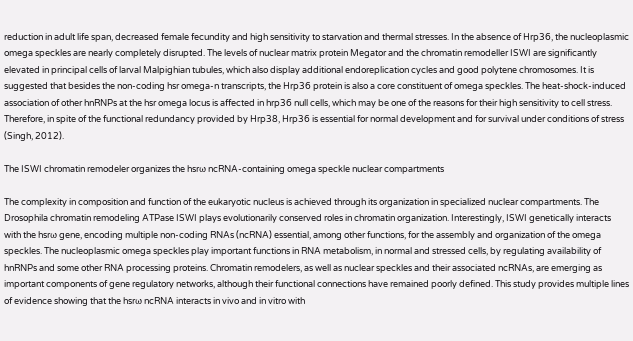reduction in adult life span, decreased female fecundity and high sensitivity to starvation and thermal stresses. In the absence of Hrp36, the nucleoplasmic omega speckles are nearly completely disrupted. The levels of nuclear matrix protein Megator and the chromatin remodeller ISWI are significantly elevated in principal cells of larval Malpighian tubules, which also display additional endoreplication cycles and good polytene chromosomes. It is suggested that besides the non-coding hsr omega-n transcripts, the Hrp36 protein is also a core constituent of omega speckles. The heat-shock-induced association of other hnRNPs at the hsr omega locus is affected in hrp36 null cells, which may be one of the reasons for their high sensitivity to cell stress. Therefore, in spite of the functional redundancy provided by Hrp38, Hrp36 is essential for normal development and for survival under conditions of stress (Singh, 2012).

The ISWI chromatin remodeler organizes the hsrω ncRNA-containing omega speckle nuclear compartments

The complexity in composition and function of the eukaryotic nucleus is achieved through its organization in specialized nuclear compartments. The Drosophila chromatin remodeling ATPase ISWI plays evolutionarily conserved roles in chromatin organization. Interestingly, ISWI genetically interacts with the hsrω gene, encoding multiple non-coding RNAs (ncRNA) essential, among other functions, for the assembly and organization of the omega speckles. The nucleoplasmic omega speckles play important functions in RNA metabolism, in normal and stressed cells, by regulating availability of hnRNPs and some other RNA processing proteins. Chromatin remodelers, as well as nuclear speckles and their associated ncRNAs, are emerging as important components of gene regulatory networks, although their functional connections have remained poorly defined. This study provides multiple lines of evidence showing that the hsrω ncRNA interacts in vivo and in vitro with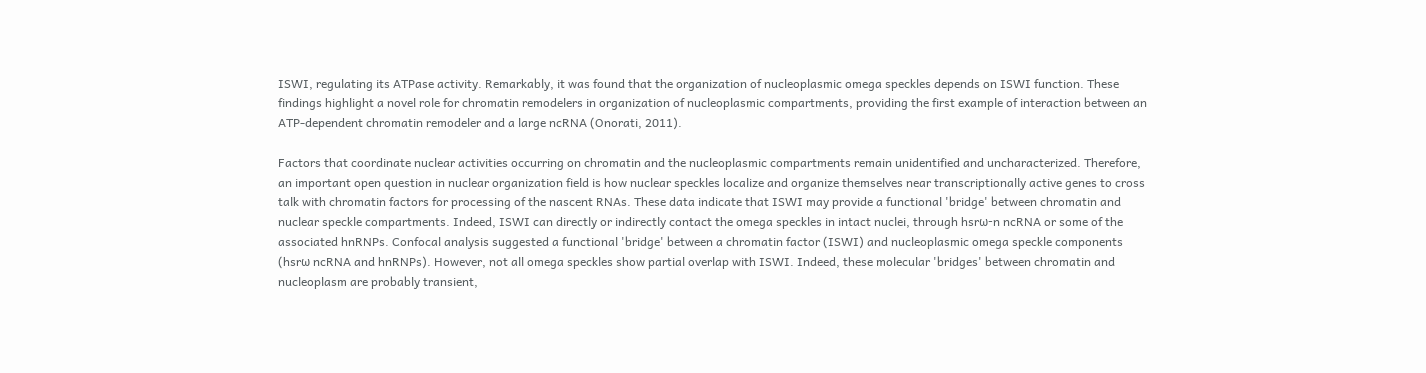ISWI, regulating its ATPase activity. Remarkably, it was found that the organization of nucleoplasmic omega speckles depends on ISWI function. These findings highlight a novel role for chromatin remodelers in organization of nucleoplasmic compartments, providing the first example of interaction between an ATP-dependent chromatin remodeler and a large ncRNA (Onorati, 2011).

Factors that coordinate nuclear activities occurring on chromatin and the nucleoplasmic compartments remain unidentified and uncharacterized. Therefore, an important open question in nuclear organization field is how nuclear speckles localize and organize themselves near transcriptionally active genes to cross talk with chromatin factors for processing of the nascent RNAs. These data indicate that ISWI may provide a functional 'bridge' between chromatin and nuclear speckle compartments. Indeed, ISWI can directly or indirectly contact the omega speckles in intact nuclei, through hsrω-n ncRNA or some of the associated hnRNPs. Confocal analysis suggested a functional 'bridge' between a chromatin factor (ISWI) and nucleoplasmic omega speckle components (hsrω ncRNA and hnRNPs). However, not all omega speckles show partial overlap with ISWI. Indeed, these molecular 'bridges' between chromatin and nucleoplasm are probably transient,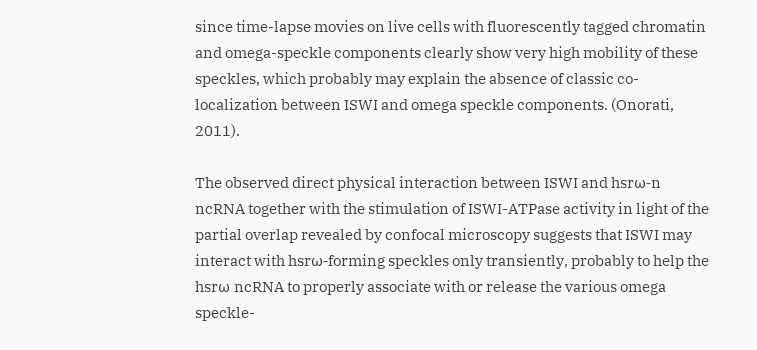since time-lapse movies on live cells with fluorescently tagged chromatin and omega-speckle components clearly show very high mobility of these speckles, which probably may explain the absence of classic co-localization between ISWI and omega speckle components. (Onorati, 2011).

The observed direct physical interaction between ISWI and hsrω-n ncRNA together with the stimulation of ISWI-ATPase activity in light of the partial overlap revealed by confocal microscopy suggests that ISWI may interact with hsrω-forming speckles only transiently, probably to help the hsrω ncRNA to properly associate with or release the various omega speckle-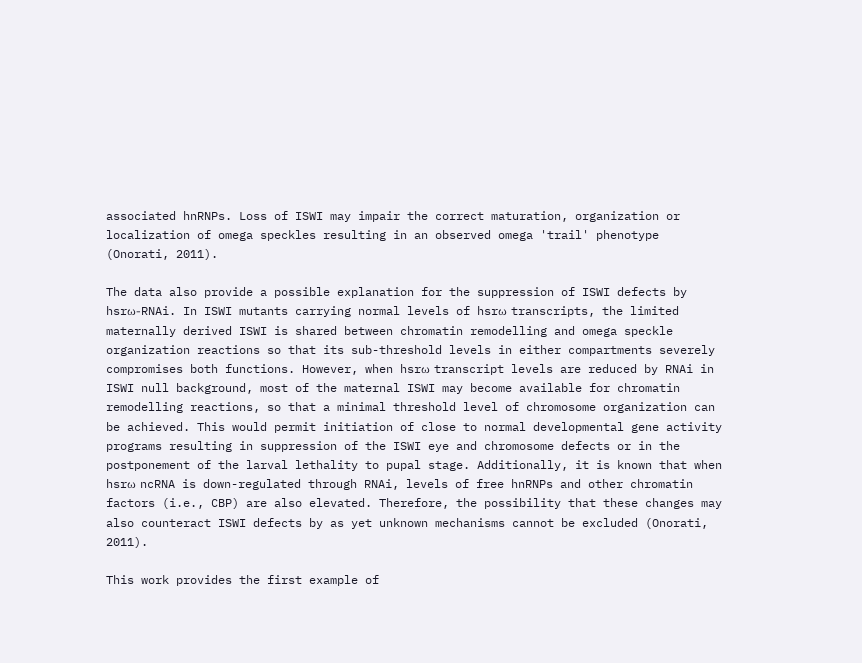associated hnRNPs. Loss of ISWI may impair the correct maturation, organization or localization of omega speckles resulting in an observed omega 'trail' phenotype (Onorati, 2011).

The data also provide a possible explanation for the suppression of ISWI defects by hsrω-RNAi. In ISWI mutants carrying normal levels of hsrω transcripts, the limited maternally derived ISWI is shared between chromatin remodelling and omega speckle organization reactions so that its sub-threshold levels in either compartments severely compromises both functions. However, when hsrω transcript levels are reduced by RNAi in ISWI null background, most of the maternal ISWI may become available for chromatin remodelling reactions, so that a minimal threshold level of chromosome organization can be achieved. This would permit initiation of close to normal developmental gene activity programs resulting in suppression of the ISWI eye and chromosome defects or in the postponement of the larval lethality to pupal stage. Additionally, it is known that when hsrω ncRNA is down-regulated through RNAi, levels of free hnRNPs and other chromatin factors (i.e., CBP) are also elevated. Therefore, the possibility that these changes may also counteract ISWI defects by as yet unknown mechanisms cannot be excluded (Onorati, 2011).

This work provides the first example of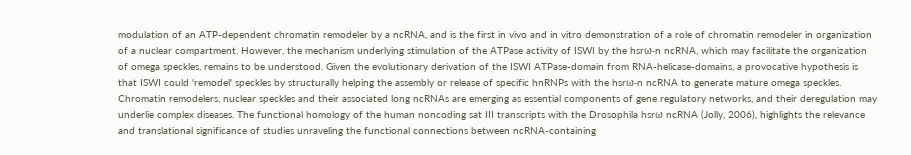modulation of an ATP-dependent chromatin remodeler by a ncRNA, and is the first in vivo and in vitro demonstration of a role of chromatin remodeler in organization of a nuclear compartment. However, the mechanism underlying stimulation of the ATPase activity of ISWI by the hsrω-n ncRNA, which may facilitate the organization of omega speckles, remains to be understood. Given the evolutionary derivation of the ISWI ATPase-domain from RNA-helicase-domains, a provocative hypothesis is that ISWI could 'remodel' speckles by structurally helping the assembly or release of specific hnRNPs with the hsrω-n ncRNA to generate mature omega speckles. Chromatin remodelers, nuclear speckles and their associated long ncRNAs are emerging as essential components of gene regulatory networks, and their deregulation may underlie complex diseases. The functional homology of the human noncoding sat III transcripts with the Drosophila hsrω ncRNA (Jolly, 2006), highlights the relevance and translational significance of studies unraveling the functional connections between ncRNA-containing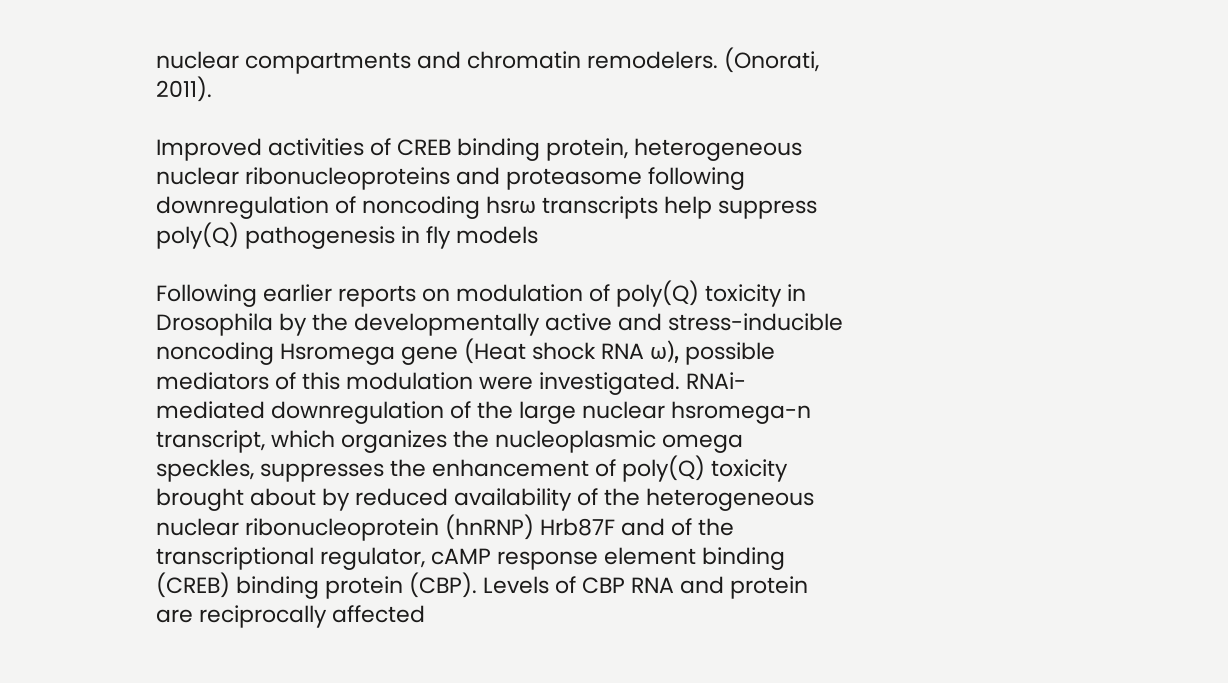nuclear compartments and chromatin remodelers. (Onorati, 2011).

Improved activities of CREB binding protein, heterogeneous nuclear ribonucleoproteins and proteasome following downregulation of noncoding hsrω transcripts help suppress poly(Q) pathogenesis in fly models

Following earlier reports on modulation of poly(Q) toxicity in Drosophila by the developmentally active and stress-inducible noncoding Hsromega gene (Heat shock RNA ω), possible mediators of this modulation were investigated. RNAi-mediated downregulation of the large nuclear hsromega-n transcript, which organizes the nucleoplasmic omega speckles, suppresses the enhancement of poly(Q) toxicity brought about by reduced availability of the heterogeneous nuclear ribonucleoprotein (hnRNP) Hrb87F and of the transcriptional regulator, cAMP response element binding (CREB) binding protein (CBP). Levels of CBP RNA and protein are reciprocally affected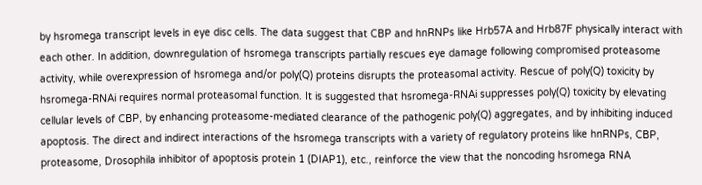by hsromega transcript levels in eye disc cells. The data suggest that CBP and hnRNPs like Hrb57A and Hrb87F physically interact with each other. In addition, downregulation of hsromega transcripts partially rescues eye damage following compromised proteasome activity, while overexpression of hsromega and/or poly(Q) proteins disrupts the proteasomal activity. Rescue of poly(Q) toxicity by hsromega-RNAi requires normal proteasomal function. It is suggested that hsromega-RNAi suppresses poly(Q) toxicity by elevating cellular levels of CBP, by enhancing proteasome-mediated clearance of the pathogenic poly(Q) aggregates, and by inhibiting induced apoptosis. The direct and indirect interactions of the hsromega transcripts with a variety of regulatory proteins like hnRNPs, CBP, proteasome, Drosophila inhibitor of apoptosis protein 1 (DIAP1), etc., reinforce the view that the noncoding hsromega RNA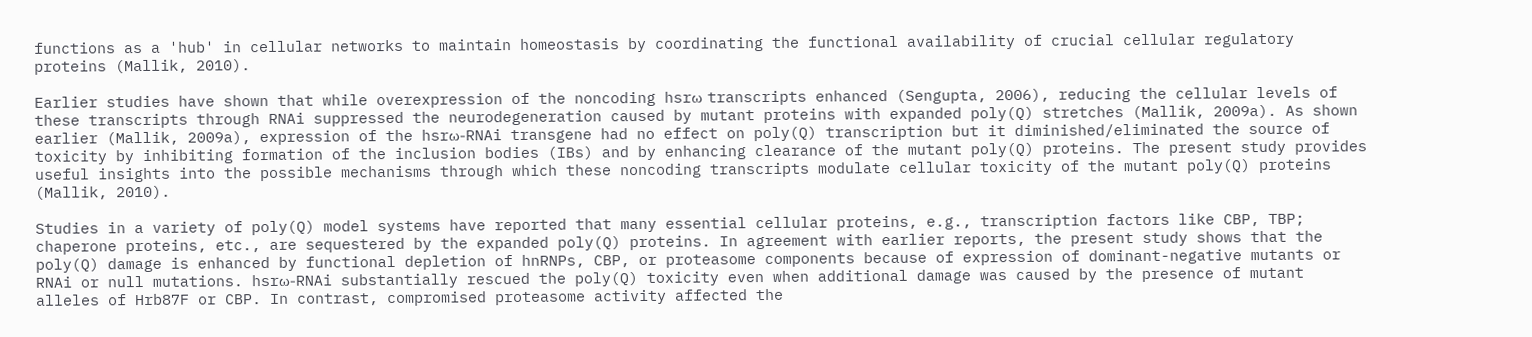functions as a 'hub' in cellular networks to maintain homeostasis by coordinating the functional availability of crucial cellular regulatory proteins (Mallik, 2010).

Earlier studies have shown that while overexpression of the noncoding hsrω transcripts enhanced (Sengupta, 2006), reducing the cellular levels of these transcripts through RNAi suppressed the neurodegeneration caused by mutant proteins with expanded poly(Q) stretches (Mallik, 2009a). As shown earlier (Mallik, 2009a), expression of the hsrω-RNAi transgene had no effect on poly(Q) transcription but it diminished/eliminated the source of toxicity by inhibiting formation of the inclusion bodies (IBs) and by enhancing clearance of the mutant poly(Q) proteins. The present study provides useful insights into the possible mechanisms through which these noncoding transcripts modulate cellular toxicity of the mutant poly(Q) proteins (Mallik, 2010).

Studies in a variety of poly(Q) model systems have reported that many essential cellular proteins, e.g., transcription factors like CBP, TBP; chaperone proteins, etc., are sequestered by the expanded poly(Q) proteins. In agreement with earlier reports, the present study shows that the poly(Q) damage is enhanced by functional depletion of hnRNPs, CBP, or proteasome components because of expression of dominant-negative mutants or RNAi or null mutations. hsrω-RNAi substantially rescued the poly(Q) toxicity even when additional damage was caused by the presence of mutant alleles of Hrb87F or CBP. In contrast, compromised proteasome activity affected the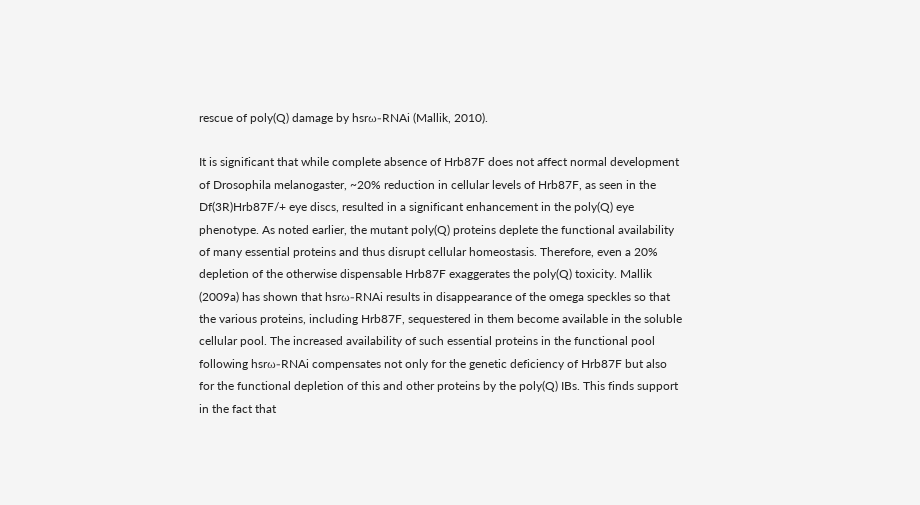rescue of poly(Q) damage by hsrω-RNAi (Mallik, 2010).

It is significant that while complete absence of Hrb87F does not affect normal development of Drosophila melanogaster, ~20% reduction in cellular levels of Hrb87F, as seen in the Df(3R)Hrb87F/+ eye discs, resulted in a significant enhancement in the poly(Q) eye phenotype. As noted earlier, the mutant poly(Q) proteins deplete the functional availability of many essential proteins and thus disrupt cellular homeostasis. Therefore, even a 20% depletion of the otherwise dispensable Hrb87F exaggerates the poly(Q) toxicity. Mallik (2009a) has shown that hsrω-RNAi results in disappearance of the omega speckles so that the various proteins, including Hrb87F, sequestered in them become available in the soluble cellular pool. The increased availability of such essential proteins in the functional pool following hsrω-RNAi compensates not only for the genetic deficiency of Hrb87F but also for the functional depletion of this and other proteins by the poly(Q) IBs. This finds support in the fact that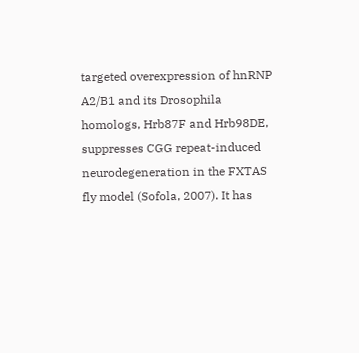targeted overexpression of hnRNP A2/B1 and its Drosophila homologs, Hrb87F and Hrb98DE, suppresses CGG repeat-induced neurodegeneration in the FXTAS fly model (Sofola, 2007). It has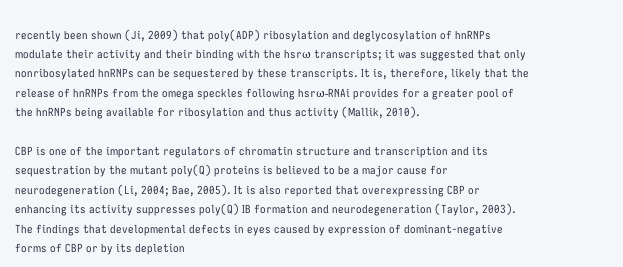recently been shown (Ji, 2009) that poly(ADP) ribosylation and deglycosylation of hnRNPs modulate their activity and their binding with the hsrω transcripts; it was suggested that only nonribosylated hnRNPs can be sequestered by these transcripts. It is, therefore, likely that the release of hnRNPs from the omega speckles following hsrω-RNAi provides for a greater pool of the hnRNPs being available for ribosylation and thus activity (Mallik, 2010).

CBP is one of the important regulators of chromatin structure and transcription and its sequestration by the mutant poly(Q) proteins is believed to be a major cause for neurodegeneration (Li, 2004; Bae, 2005). It is also reported that overexpressing CBP or enhancing its activity suppresses poly(Q) IB formation and neurodegeneration (Taylor, 2003). The findings that developmental defects in eyes caused by expression of dominant-negative forms of CBP or by its depletion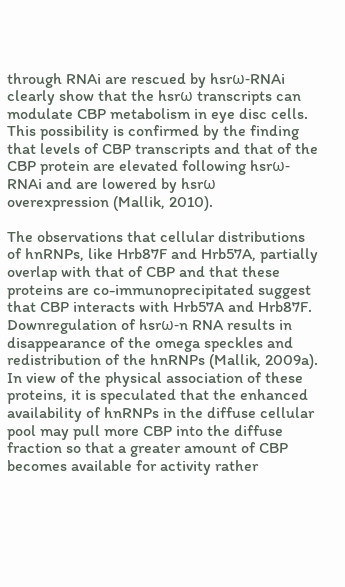through RNAi are rescued by hsrω-RNAi clearly show that the hsrω transcripts can modulate CBP metabolism in eye disc cells. This possibility is confirmed by the finding that levels of CBP transcripts and that of the CBP protein are elevated following hsrω-RNAi and are lowered by hsrω overexpression (Mallik, 2010).

The observations that cellular distributions of hnRNPs, like Hrb87F and Hrb57A, partially overlap with that of CBP and that these proteins are co-immunoprecipitated suggest that CBP interacts with Hrb57A and Hrb87F. Downregulation of hsrω-n RNA results in disappearance of the omega speckles and redistribution of the hnRNPs (Mallik, 2009a). In view of the physical association of these proteins, it is speculated that the enhanced availability of hnRNPs in the diffuse cellular pool may pull more CBP into the diffuse fraction so that a greater amount of CBP becomes available for activity rather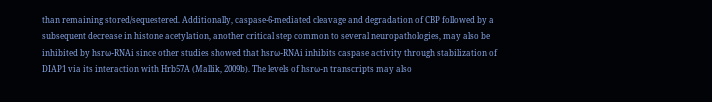than remaining stored/sequestered. Additionally, caspase-6-mediated cleavage and degradation of CBP followed by a subsequent decrease in histone acetylation, another critical step common to several neuropathologies, may also be inhibited by hsrω-RNAi since other studies showed that hsrω-RNAi inhibits caspase activity through stabilization of DIAP1 via its interaction with Hrb57A (Mallik, 2009b). The levels of hsrω-n transcripts may also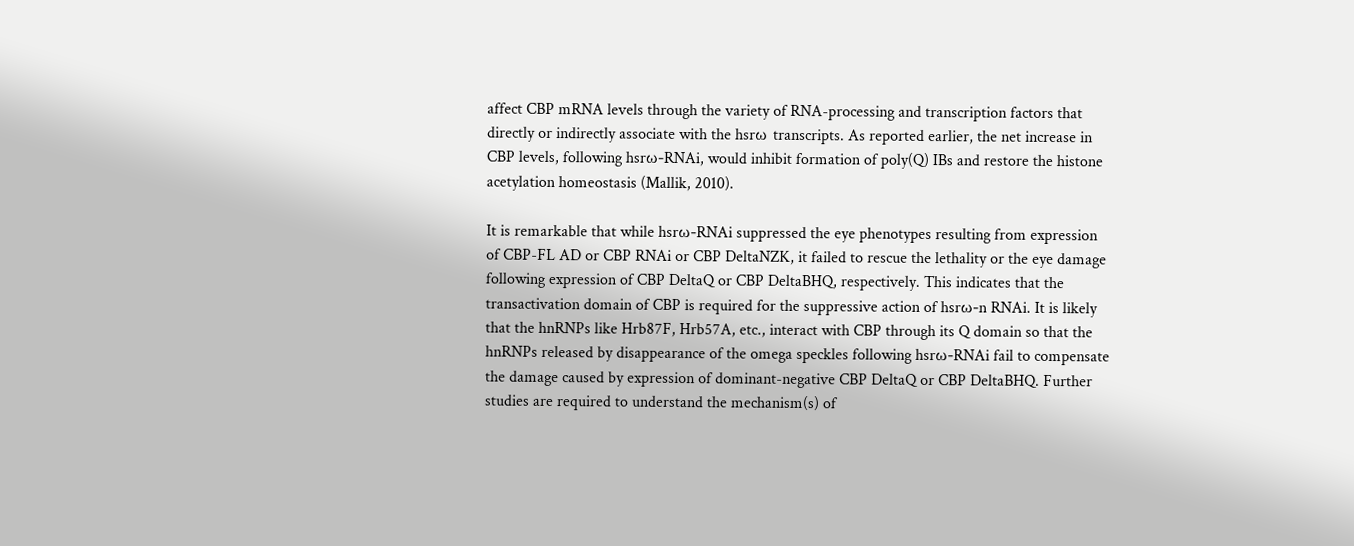affect CBP mRNA levels through the variety of RNA-processing and transcription factors that directly or indirectly associate with the hsrω transcripts. As reported earlier, the net increase in CBP levels, following hsrω-RNAi, would inhibit formation of poly(Q) IBs and restore the histone acetylation homeostasis (Mallik, 2010).

It is remarkable that while hsrω-RNAi suppressed the eye phenotypes resulting from expression of CBP-FL AD or CBP RNAi or CBP DeltaNZK, it failed to rescue the lethality or the eye damage following expression of CBP DeltaQ or CBP DeltaBHQ, respectively. This indicates that the transactivation domain of CBP is required for the suppressive action of hsrω-n RNAi. It is likely that the hnRNPs like Hrb87F, Hrb57A, etc., interact with CBP through its Q domain so that the hnRNPs released by disappearance of the omega speckles following hsrω-RNAi fail to compensate the damage caused by expression of dominant-negative CBP DeltaQ or CBP DeltaBHQ. Further studies are required to understand the mechanism(s) of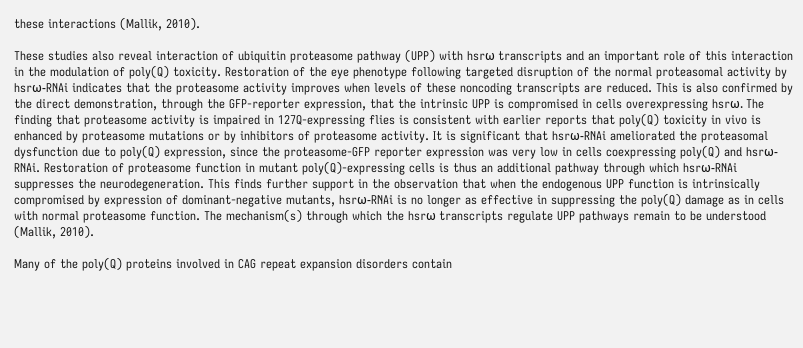these interactions (Mallik, 2010).

These studies also reveal interaction of ubiquitin proteasome pathway (UPP) with hsrω transcripts and an important role of this interaction in the modulation of poly(Q) toxicity. Restoration of the eye phenotype following targeted disruption of the normal proteasomal activity by hsrω-RNAi indicates that the proteasome activity improves when levels of these noncoding transcripts are reduced. This is also confirmed by the direct demonstration, through the GFP-reporter expression, that the intrinsic UPP is compromised in cells overexpressing hsrω. The finding that proteasome activity is impaired in 127Q-expressing flies is consistent with earlier reports that poly(Q) toxicity in vivo is enhanced by proteasome mutations or by inhibitors of proteasome activity. It is significant that hsrω-RNAi ameliorated the proteasomal dysfunction due to poly(Q) expression, since the proteasome-GFP reporter expression was very low in cells coexpressing poly(Q) and hsrω-RNAi. Restoration of proteasome function in mutant poly(Q)-expressing cells is thus an additional pathway through which hsrω-RNAi suppresses the neurodegeneration. This finds further support in the observation that when the endogenous UPP function is intrinsically compromised by expression of dominant-negative mutants, hsrω-RNAi is no longer as effective in suppressing the poly(Q) damage as in cells with normal proteasome function. The mechanism(s) through which the hsrω transcripts regulate UPP pathways remain to be understood (Mallik, 2010).

Many of the poly(Q) proteins involved in CAG repeat expansion disorders contain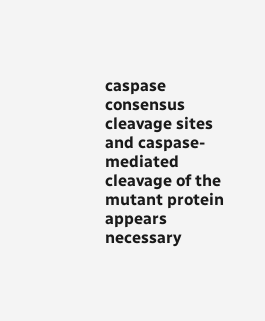caspase consensus cleavage sites and caspase-mediated cleavage of the mutant protein appears necessary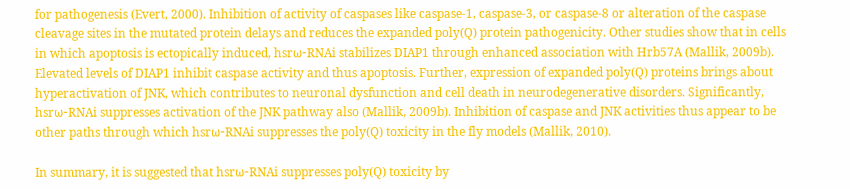for pathogenesis (Evert, 2000). Inhibition of activity of caspases like caspase-1, caspase-3, or caspase-8 or alteration of the caspase cleavage sites in the mutated protein delays and reduces the expanded poly(Q) protein pathogenicity. Other studies show that in cells in which apoptosis is ectopically induced, hsrω-RNAi stabilizes DIAP1 through enhanced association with Hrb57A (Mallik, 2009b). Elevated levels of DIAP1 inhibit caspase activity and thus apoptosis. Further, expression of expanded poly(Q) proteins brings about hyperactivation of JNK, which contributes to neuronal dysfunction and cell death in neurodegenerative disorders. Significantly, hsrω-RNAi suppresses activation of the JNK pathway also (Mallik, 2009b). Inhibition of caspase and JNK activities thus appear to be other paths through which hsrω-RNAi suppresses the poly(Q) toxicity in the fly models (Mallik, 2010).

In summary, it is suggested that hsrω-RNAi suppresses poly(Q) toxicity by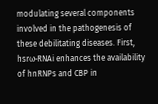modulating several components involved in the pathogenesis of these debilitating diseases. First, hsrω-RNAi enhances the availability of hnRNPs and CBP in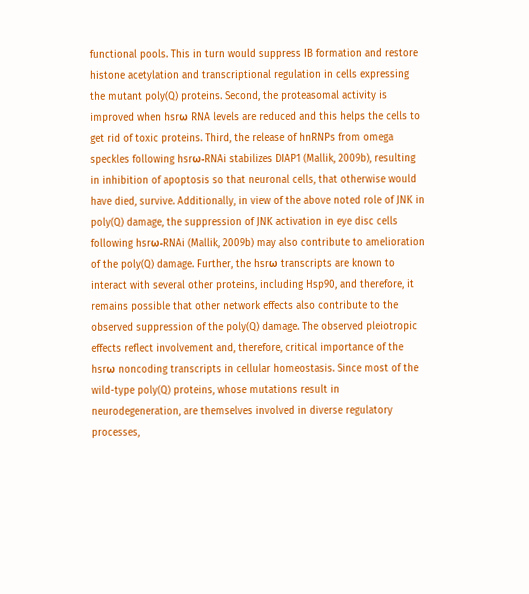functional pools. This in turn would suppress IB formation and restore histone acetylation and transcriptional regulation in cells expressing the mutant poly(Q) proteins. Second, the proteasomal activity is improved when hsrω RNA levels are reduced and this helps the cells to get rid of toxic proteins. Third, the release of hnRNPs from omega speckles following hsrω-RNAi stabilizes DIAP1 (Mallik, 2009b), resulting in inhibition of apoptosis so that neuronal cells, that otherwise would have died, survive. Additionally, in view of the above noted role of JNK in poly(Q) damage, the suppression of JNK activation in eye disc cells following hsrω-RNAi (Mallik, 2009b) may also contribute to amelioration of the poly(Q) damage. Further, the hsrω transcripts are known to interact with several other proteins, including Hsp90, and therefore, it remains possible that other network effects also contribute to the observed suppression of the poly(Q) damage. The observed pleiotropic effects reflect involvement and, therefore, critical importance of the hsrω noncoding transcripts in cellular homeostasis. Since most of the wild-type poly(Q) proteins, whose mutations result in neurodegeneration, are themselves involved in diverse regulatory processes,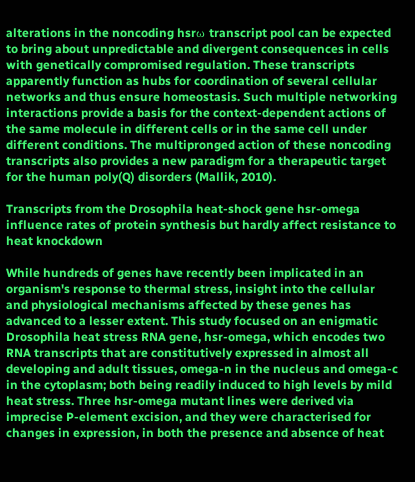alterations in the noncoding hsrω transcript pool can be expected to bring about unpredictable and divergent consequences in cells with genetically compromised regulation. These transcripts apparently function as hubs for coordination of several cellular networks and thus ensure homeostasis. Such multiple networking interactions provide a basis for the context-dependent actions of the same molecule in different cells or in the same cell under different conditions. The multipronged action of these noncoding transcripts also provides a new paradigm for a therapeutic target for the human poly(Q) disorders (Mallik, 2010).

Transcripts from the Drosophila heat-shock gene hsr-omega influence rates of protein synthesis but hardly affect resistance to heat knockdown

While hundreds of genes have recently been implicated in an organism's response to thermal stress, insight into the cellular and physiological mechanisms affected by these genes has advanced to a lesser extent. This study focused on an enigmatic Drosophila heat stress RNA gene, hsr-omega, which encodes two RNA transcripts that are constitutively expressed in almost all developing and adult tissues, omega-n in the nucleus and omega-c in the cytoplasm; both being readily induced to high levels by mild heat stress. Three hsr-omega mutant lines were derived via imprecise P-element excision, and they were characterised for changes in expression, in both the presence and absence of heat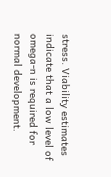stress. Viability estimates indicate that a low level of omega-n is required for normal development.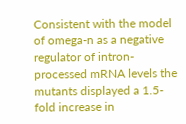Consistent with the model of omega-n as a negative regulator of intron-processed mRNA levels the mutants displayed a 1.5-fold increase in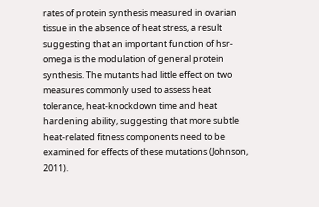rates of protein synthesis measured in ovarian tissue in the absence of heat stress, a result suggesting that an important function of hsr-omega is the modulation of general protein synthesis. The mutants had little effect on two measures commonly used to assess heat tolerance, heat-knockdown time and heat hardening ability, suggesting that more subtle heat-related fitness components need to be examined for effects of these mutations (Johnson, 2011).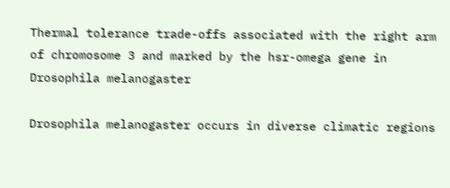Thermal tolerance trade-offs associated with the right arm of chromosome 3 and marked by the hsr-omega gene in Drosophila melanogaster

Drosophila melanogaster occurs in diverse climatic regions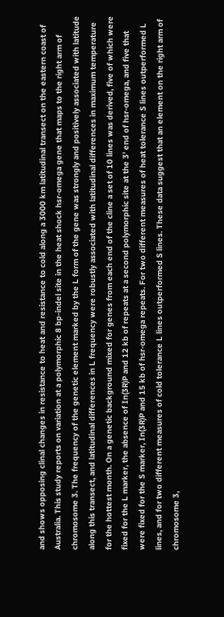and shows opposing clinal changes in resistance to heat and resistance to cold along a 3000 km latitudinal transect on the eastern coast of Australia. This study reports on variation at a polymorphic 8 bp-indel site in the heat shock hsr-omega gene that maps to the right arm of chromosome 3. The frequency of the genetic element marked by the L form of the gene was strongly and positively associated with latitude along this transect, and latitudinal differences in L frequency were robustly associated with latitudinal differences in maximum temperature for the hottest month. On a genetic background mixed for genes from each end of the cline a set of 10 lines was derived, five of which were fixed for the L marker, the absence of In(3R)P and 12 kb of repeats at a second polymorphic site at the 3' end of hsr-omega, and five that were fixed for the S marker, In(3R)P and 15 kb of hsr-omega repeats. For two different measures of heat tolerance S lines outperformed L lines, and for two different measures of cold tolerance L lines outperformed S lines. These data suggest that an element on the right arm of chromosome 3,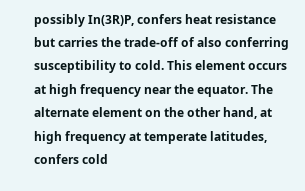possibly In(3R)P, confers heat resistance but carries the trade-off of also conferring susceptibility to cold. This element occurs at high frequency near the equator. The alternate element on the other hand, at high frequency at temperate latitudes, confers cold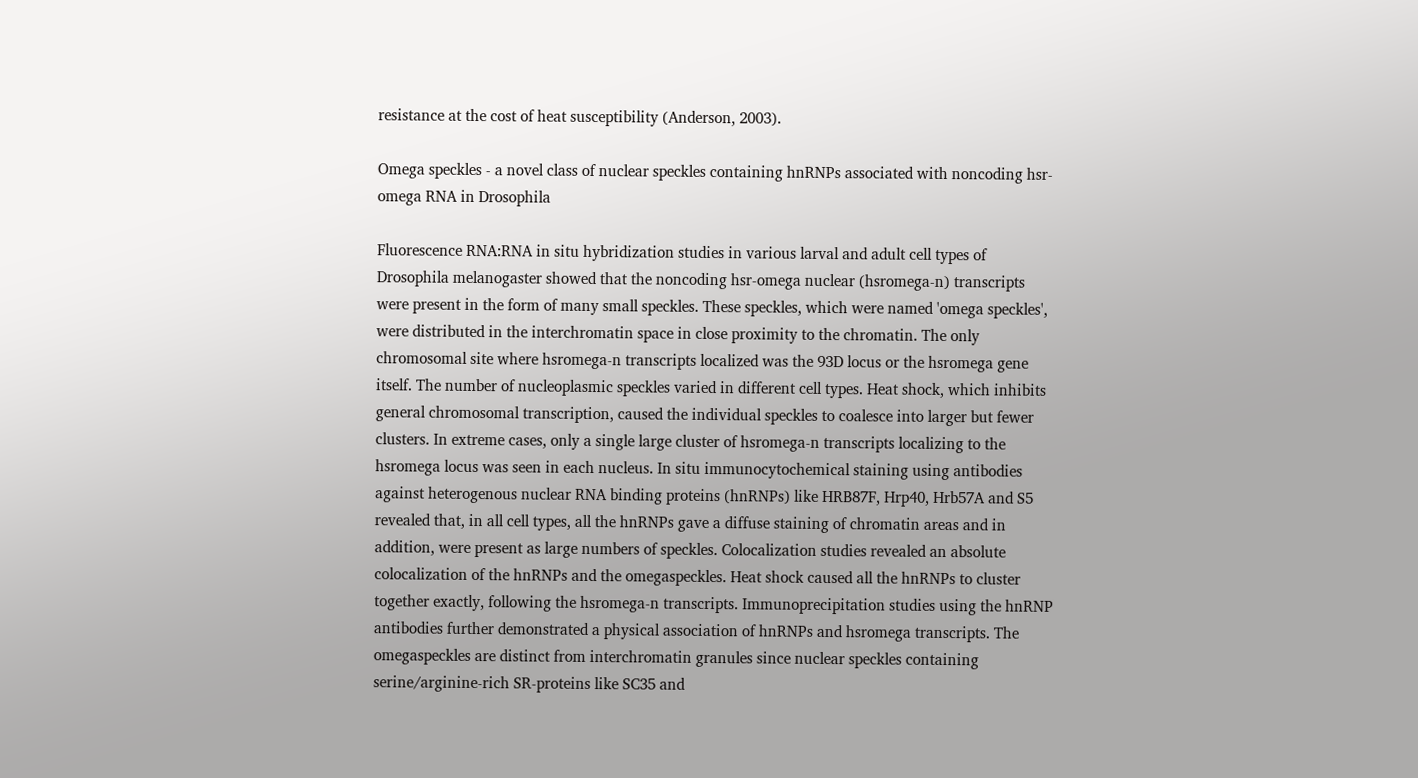resistance at the cost of heat susceptibility (Anderson, 2003).

Omega speckles - a novel class of nuclear speckles containing hnRNPs associated with noncoding hsr-omega RNA in Drosophila

Fluorescence RNA:RNA in situ hybridization studies in various larval and adult cell types of Drosophila melanogaster showed that the noncoding hsr-omega nuclear (hsromega-n) transcripts were present in the form of many small speckles. These speckles, which were named 'omega speckles', were distributed in the interchromatin space in close proximity to the chromatin. The only chromosomal site where hsromega-n transcripts localized was the 93D locus or the hsromega gene itself. The number of nucleoplasmic speckles varied in different cell types. Heat shock, which inhibits general chromosomal transcription, caused the individual speckles to coalesce into larger but fewer clusters. In extreme cases, only a single large cluster of hsromega-n transcripts localizing to the hsromega locus was seen in each nucleus. In situ immunocytochemical staining using antibodies against heterogenous nuclear RNA binding proteins (hnRNPs) like HRB87F, Hrp40, Hrb57A and S5 revealed that, in all cell types, all the hnRNPs gave a diffuse staining of chromatin areas and in addition, were present as large numbers of speckles. Colocalization studies revealed an absolute colocalization of the hnRNPs and the omegaspeckles. Heat shock caused all the hnRNPs to cluster together exactly, following the hsromega-n transcripts. Immunoprecipitation studies using the hnRNP antibodies further demonstrated a physical association of hnRNPs and hsromega transcripts. The omegaspeckles are distinct from interchromatin granules since nuclear speckles containing serine/arginine-rich SR-proteins like SC35 and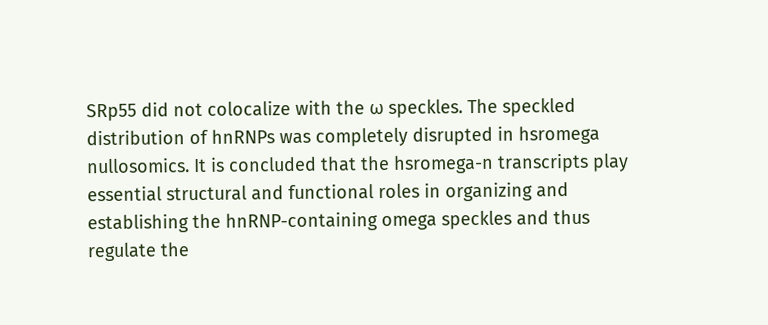SRp55 did not colocalize with the ω speckles. The speckled distribution of hnRNPs was completely disrupted in hsromega nullosomics. It is concluded that the hsromega-n transcripts play essential structural and functional roles in organizing and establishing the hnRNP-containing omega speckles and thus regulate the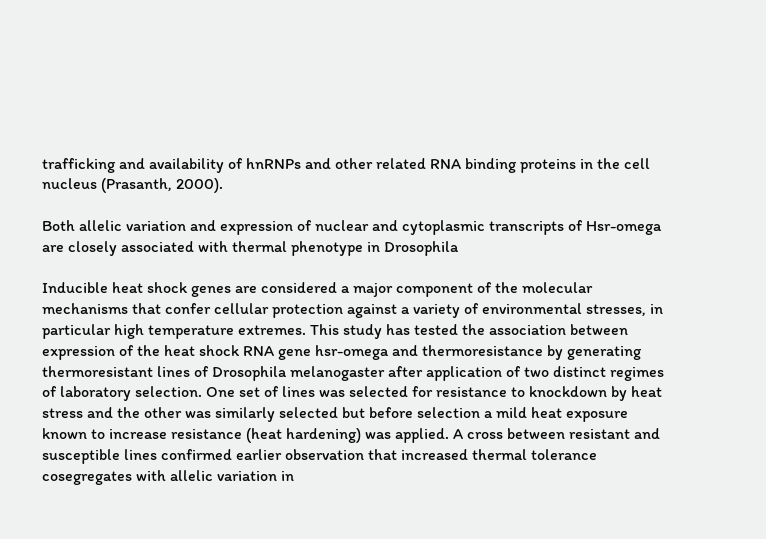trafficking and availability of hnRNPs and other related RNA binding proteins in the cell nucleus (Prasanth, 2000).

Both allelic variation and expression of nuclear and cytoplasmic transcripts of Hsr-omega are closely associated with thermal phenotype in Drosophila

Inducible heat shock genes are considered a major component of the molecular mechanisms that confer cellular protection against a variety of environmental stresses, in particular high temperature extremes. This study has tested the association between expression of the heat shock RNA gene hsr-omega and thermoresistance by generating thermoresistant lines of Drosophila melanogaster after application of two distinct regimes of laboratory selection. One set of lines was selected for resistance to knockdown by heat stress and the other was similarly selected but before selection a mild heat exposure known to increase resistance (heat hardening) was applied. A cross between resistant and susceptible lines confirmed earlier observation that increased thermal tolerance cosegregates with allelic variation in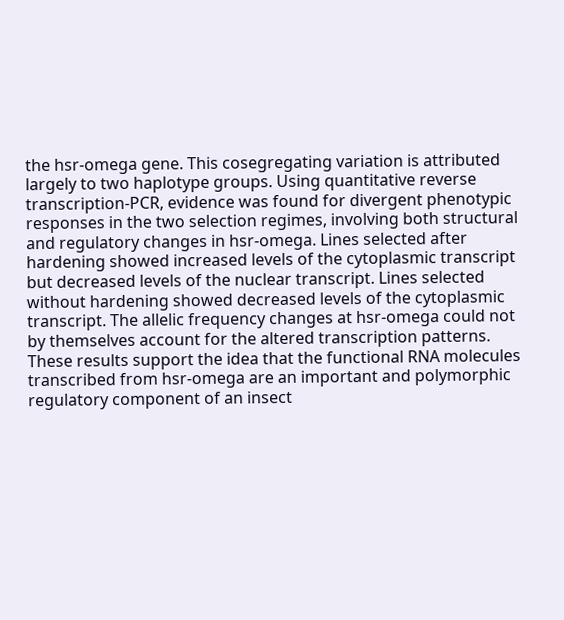the hsr-omega gene. This cosegregating variation is attributed largely to two haplotype groups. Using quantitative reverse transcription-PCR, evidence was found for divergent phenotypic responses in the two selection regimes, involving both structural and regulatory changes in hsr-omega. Lines selected after hardening showed increased levels of the cytoplasmic transcript but decreased levels of the nuclear transcript. Lines selected without hardening showed decreased levels of the cytoplasmic transcript. The allelic frequency changes at hsr-omega could not by themselves account for the altered transcription patterns. These results support the idea that the functional RNA molecules transcribed from hsr-omega are an important and polymorphic regulatory component of an insect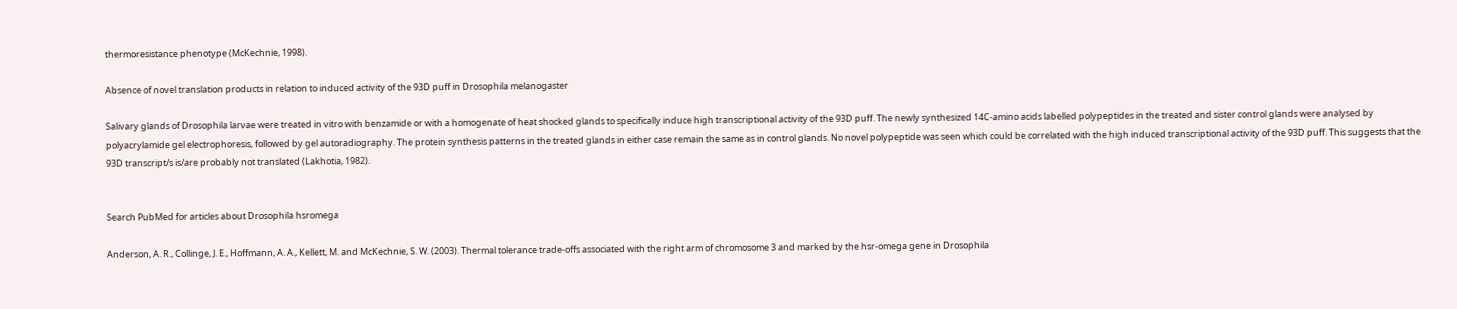thermoresistance phenotype (McKechnie, 1998).

Absence of novel translation products in relation to induced activity of the 93D puff in Drosophila melanogaster

Salivary glands of Drosophila larvae were treated in vitro with benzamide or with a homogenate of heat shocked glands to specifically induce high transcriptional activity of the 93D puff. The newly synthesized 14C-amino acids labelled polypeptides in the treated and sister control glands were analysed by polyacrylamide gel electrophoresis, followed by gel autoradiography. The protein synthesis patterns in the treated glands in either case remain the same as in control glands. No novel polypeptide was seen which could be correlated with the high induced transcriptional activity of the 93D puff. This suggests that the 93D transcript/s is/are probably not translated (Lakhotia, 1982).


Search PubMed for articles about Drosophila hsromega

Anderson, A. R., Collinge, J. E., Hoffmann, A. A., Kellett, M. and McKechnie, S. W. (2003). Thermal tolerance trade-offs associated with the right arm of chromosome 3 and marked by the hsr-omega gene in Drosophila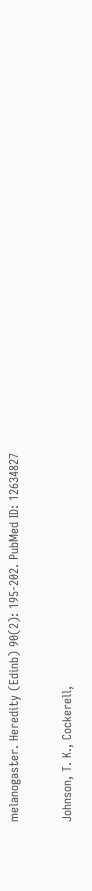melanogaster. Heredity (Edinb) 90(2): 195-202. PubMed ID: 12634827

Johnson, T. K., Cockerell,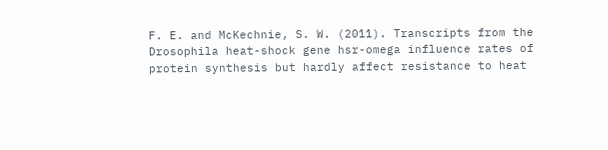F. E. and McKechnie, S. W. (2011). Transcripts from the Drosophila heat-shock gene hsr-omega influence rates of protein synthesis but hardly affect resistance to heat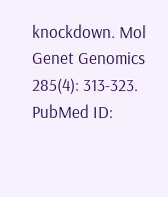knockdown. Mol Genet Genomics 285(4): 313-323. PubMed ID: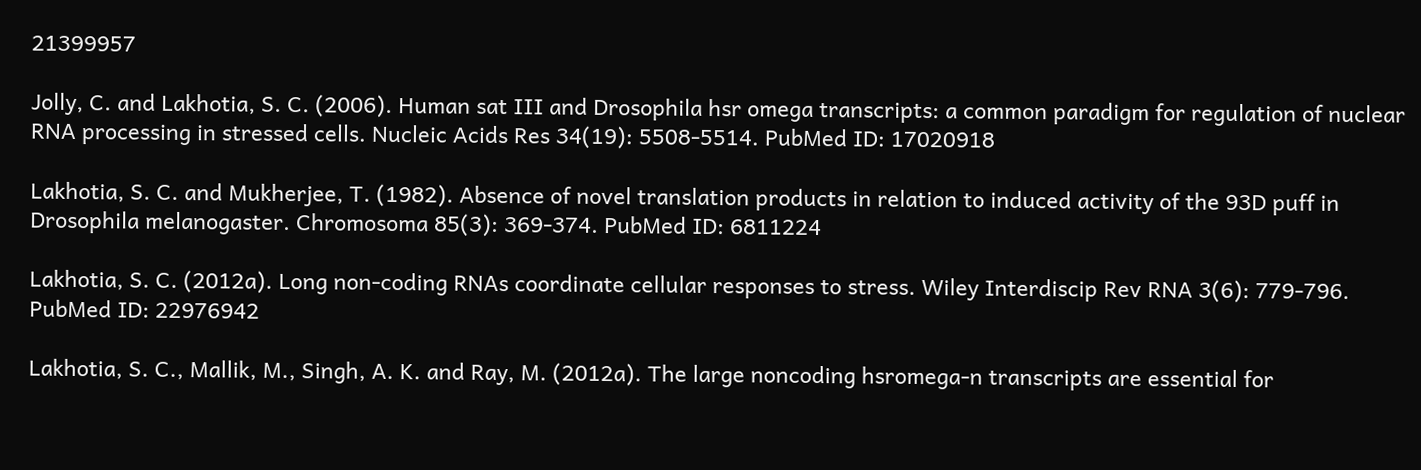21399957

Jolly, C. and Lakhotia, S. C. (2006). Human sat III and Drosophila hsr omega transcripts: a common paradigm for regulation of nuclear RNA processing in stressed cells. Nucleic Acids Res 34(19): 5508-5514. PubMed ID: 17020918

Lakhotia, S. C. and Mukherjee, T. (1982). Absence of novel translation products in relation to induced activity of the 93D puff in Drosophila melanogaster. Chromosoma 85(3): 369-374. PubMed ID: 6811224

Lakhotia, S. C. (2012a). Long non-coding RNAs coordinate cellular responses to stress. Wiley Interdiscip Rev RNA 3(6): 779-796. PubMed ID: 22976942

Lakhotia, S. C., Mallik, M., Singh, A. K. and Ray, M. (2012a). The large noncoding hsromega-n transcripts are essential for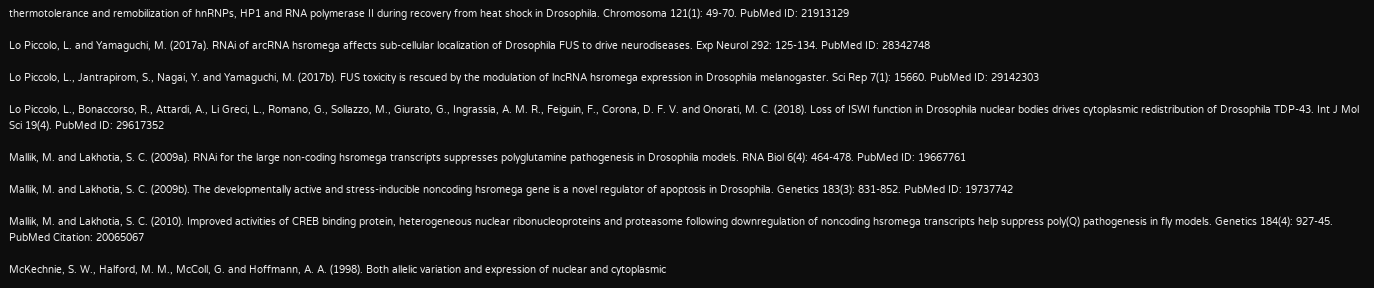thermotolerance and remobilization of hnRNPs, HP1 and RNA polymerase II during recovery from heat shock in Drosophila. Chromosoma 121(1): 49-70. PubMed ID: 21913129

Lo Piccolo, L. and Yamaguchi, M. (2017a). RNAi of arcRNA hsromega affects sub-cellular localization of Drosophila FUS to drive neurodiseases. Exp Neurol 292: 125-134. PubMed ID: 28342748

Lo Piccolo, L., Jantrapirom, S., Nagai, Y. and Yamaguchi, M. (2017b). FUS toxicity is rescued by the modulation of lncRNA hsromega expression in Drosophila melanogaster. Sci Rep 7(1): 15660. PubMed ID: 29142303

Lo Piccolo, L., Bonaccorso, R., Attardi, A., Li Greci, L., Romano, G., Sollazzo, M., Giurato, G., Ingrassia, A. M. R., Feiguin, F., Corona, D. F. V. and Onorati, M. C. (2018). Loss of ISWI function in Drosophila nuclear bodies drives cytoplasmic redistribution of Drosophila TDP-43. Int J Mol Sci 19(4). PubMed ID: 29617352

Mallik, M. and Lakhotia, S. C. (2009a). RNAi for the large non-coding hsromega transcripts suppresses polyglutamine pathogenesis in Drosophila models. RNA Biol 6(4): 464-478. PubMed ID: 19667761

Mallik, M. and Lakhotia, S. C. (2009b). The developmentally active and stress-inducible noncoding hsromega gene is a novel regulator of apoptosis in Drosophila. Genetics 183(3): 831-852. PubMed ID: 19737742

Mallik, M. and Lakhotia, S. C. (2010). Improved activities of CREB binding protein, heterogeneous nuclear ribonucleoproteins and proteasome following downregulation of noncoding hsromega transcripts help suppress poly(Q) pathogenesis in fly models. Genetics 184(4): 927-45. PubMed Citation: 20065067

McKechnie, S. W., Halford, M. M., McColl, G. and Hoffmann, A. A. (1998). Both allelic variation and expression of nuclear and cytoplasmic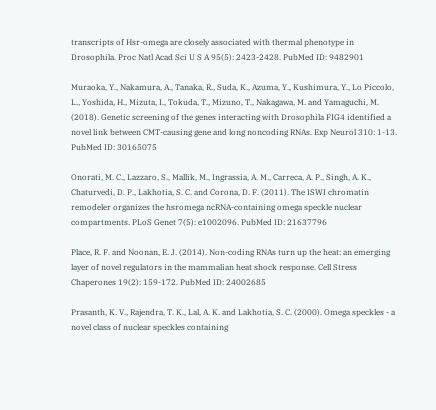transcripts of Hsr-omega are closely associated with thermal phenotype in Drosophila. Proc Natl Acad Sci U S A 95(5): 2423-2428. PubMed ID: 9482901

Muraoka, Y., Nakamura, A., Tanaka, R., Suda, K., Azuma, Y., Kushimura, Y., Lo Piccolo, L., Yoshida, H., Mizuta, I., Tokuda, T., Mizuno, T., Nakagawa, M. and Yamaguchi, M. (2018). Genetic screening of the genes interacting with Drosophila FIG4 identified a novel link between CMT-causing gene and long noncoding RNAs. Exp Neurol 310: 1-13. PubMed ID: 30165075

Onorati, M. C., Lazzaro, S., Mallik, M., Ingrassia, A. M., Carreca, A. P., Singh, A. K., Chaturvedi, D. P., Lakhotia, S. C. and Corona, D. F. (2011). The ISWI chromatin remodeler organizes the hsromega ncRNA-containing omega speckle nuclear compartments. PLoS Genet 7(5): e1002096. PubMed ID: 21637796

Place, R. F. and Noonan, E. J. (2014). Non-coding RNAs turn up the heat: an emerging layer of novel regulators in the mammalian heat shock response. Cell Stress Chaperones 19(2): 159-172. PubMed ID: 24002685

Prasanth, K. V., Rajendra, T. K., Lal, A. K. and Lakhotia, S. C. (2000). Omega speckles - a novel class of nuclear speckles containing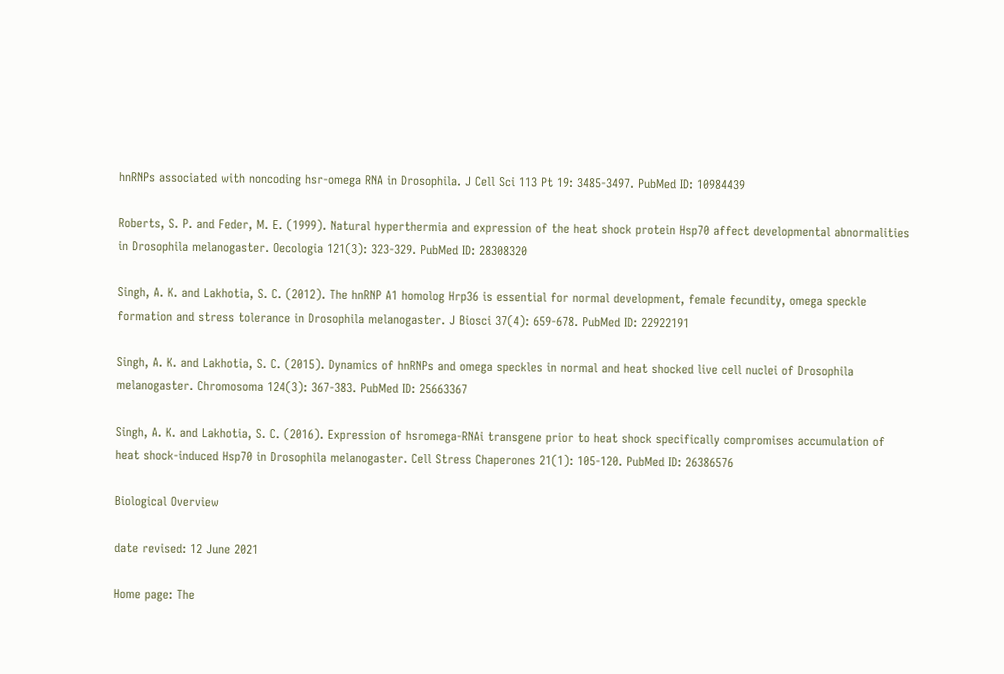hnRNPs associated with noncoding hsr-omega RNA in Drosophila. J Cell Sci 113 Pt 19: 3485-3497. PubMed ID: 10984439

Roberts, S. P. and Feder, M. E. (1999). Natural hyperthermia and expression of the heat shock protein Hsp70 affect developmental abnormalities in Drosophila melanogaster. Oecologia 121(3): 323-329. PubMed ID: 28308320

Singh, A. K. and Lakhotia, S. C. (2012). The hnRNP A1 homolog Hrp36 is essential for normal development, female fecundity, omega speckle formation and stress tolerance in Drosophila melanogaster. J Biosci 37(4): 659-678. PubMed ID: 22922191

Singh, A. K. and Lakhotia, S. C. (2015). Dynamics of hnRNPs and omega speckles in normal and heat shocked live cell nuclei of Drosophila melanogaster. Chromosoma 124(3): 367-383. PubMed ID: 25663367

Singh, A. K. and Lakhotia, S. C. (2016). Expression of hsromega-RNAi transgene prior to heat shock specifically compromises accumulation of heat shock-induced Hsp70 in Drosophila melanogaster. Cell Stress Chaperones 21(1): 105-120. PubMed ID: 26386576

Biological Overview

date revised: 12 June 2021

Home page: The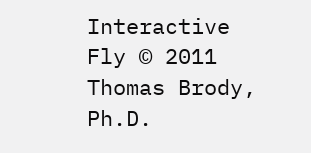Interactive Fly © 2011 Thomas Brody, Ph.D.